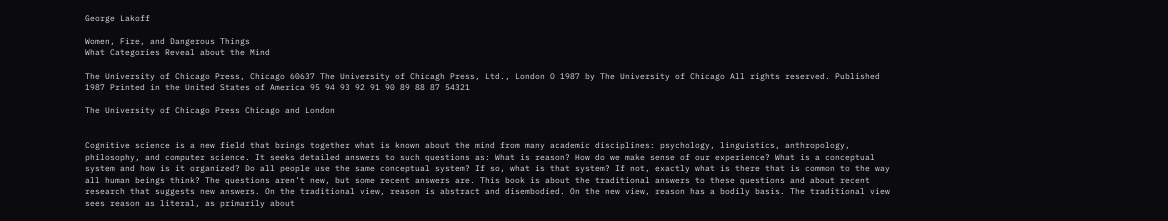George Lakoff

Women, Fire, and Dangerous Things
What Categories Reveal about the Mind

The University of Chicago Press, Chicago 60637 The University of Chicagh Press, Ltd., London O 1987 by The University of Chicago All rights reserved. Published 1987 Printed in the United States of America 95 94 93 92 91 90 89 88 87 54321

The University of Chicago Press Chicago and London


Cognitive science is a new field that brings together what is known about the mind from many academic disciplines: psychology, linguistics, anthropology, philosophy, and computer science. It seeks detailed answers to such questions as: What is reason? How do we make sense of our experience? What is a conceptual system and how is it organized? Do all people use the same conceptual system? If so, what is that system? If not, exactly what is there that is common to the way all human beings think? The questions aren’t new, but some recent answers are. This book is about the traditional answers to these questions and about recent research that suggests new answers. On the traditional view, reason is abstract and disembodied. On the new view, reason has a bodily basis. The traditional view sees reason as literal, as primarily about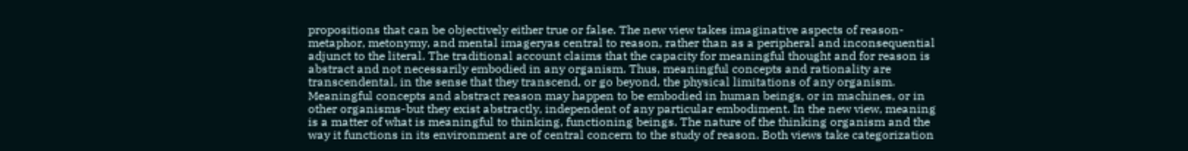propositions that can be objectively either true or false. The new view takes imaginative aspects of reason-metaphor, metonymy, and mental imageryas central to reason, rather than as a peripheral and inconsequential adjunct to the literal. The traditional account claims that the capacity for meaningful thought and for reason is abstract and not necessarily embodied in any organism. Thus, meaningful concepts and rationality are transcendental, in the sense that they transcend, or go beyond, the physical limitations of any organism. Meaningful concepts and abstract reason may happen to be embodied in human beings, or in machines, or in other organisms-but they exist abstractly, independent of any particular embodiment. In the new view, meaning is a matter of what is meaningful to thinking, functioning beings. The nature of the thinking organism and the way it functions in its environment are of central concern to the study of reason. Both views take categorization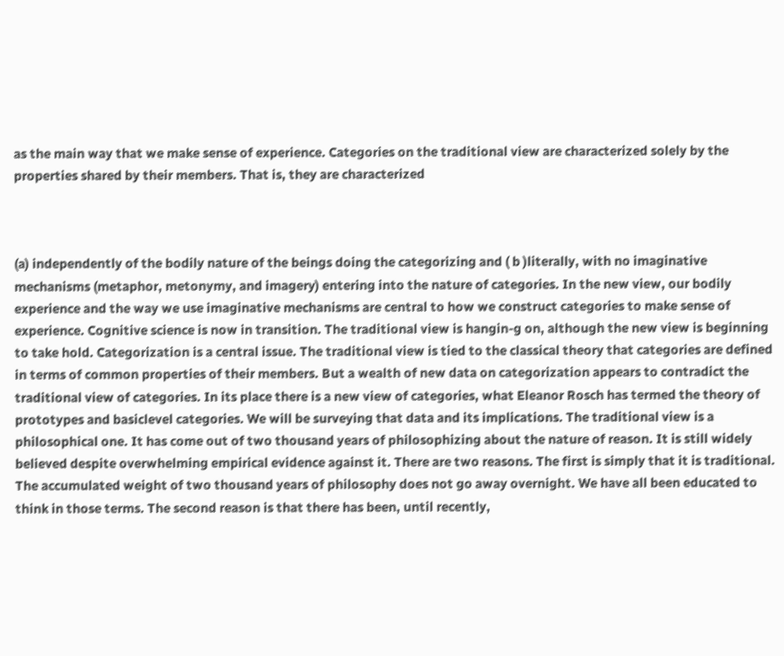as the main way that we make sense of experience. Categories on the traditional view are characterized solely by the properties shared by their members. That is, they are characterized



(a) independently of the bodily nature of the beings doing the categorizing and ( b )literally, with no imaginative mechanisms (metaphor, metonymy, and imagery) entering into the nature of categories. In the new view, our bodily experience and the way we use imaginative mechanisms are central to how we construct categories to make sense of experience. Cognitive science is now in transition. The traditional view is hangin-g on, although the new view is beginning to take hold. Categorization is a central issue. The traditional view is tied to the classical theory that categories are defined in terms of common properties of their members. But a wealth of new data on categorization appears to contradict the traditional view of categories. In its place there is a new view of categories, what Eleanor Rosch has termed the theory of prototypes and basiclevel categories. We will be surveying that data and its implications. The traditional view is a philosophical one. It has come out of two thousand years of philosophizing about the nature of reason. It is still widely believed despite overwhelming empirical evidence against it. There are two reasons. The first is simply that it is traditional. The accumulated weight of two thousand years of philosophy does not go away overnight. We have all been educated to think in those terms. The second reason is that there has been, until recently,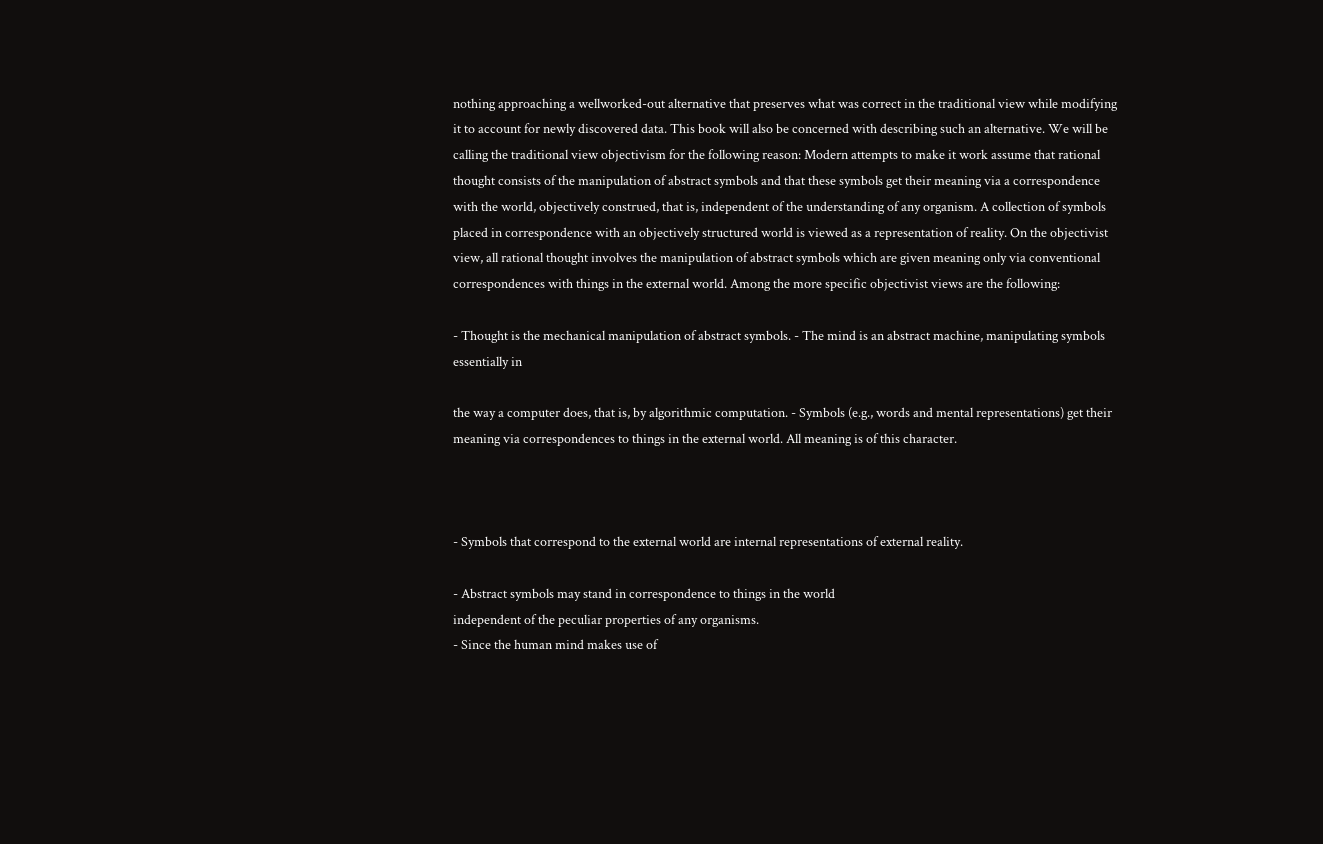nothing approaching a wellworked-out alternative that preserves what was correct in the traditional view while modifying it to account for newly discovered data. This book will also be concerned with describing such an alternative. We will be calling the traditional view objectivism for the following reason: Modern attempts to make it work assume that rational thought consists of the manipulation of abstract symbols and that these symbols get their meaning via a correspondence with the world, objectively construed, that is, independent of the understanding of any organism. A collection of symbols placed in correspondence with an objectively structured world is viewed as a representation of reality. On the objectivist view, all rational thought involves the manipulation of abstract symbols which are given meaning only via conventional correspondences with things in the external world. Among the more specific objectivist views are the following:

- Thought is the mechanical manipulation of abstract symbols. - The mind is an abstract machine, manipulating symbols essentially in

the way a computer does, that is, by algorithmic computation. - Symbols (e.g., words and mental representations) get their meaning via correspondences to things in the external world. All meaning is of this character.



- Symbols that correspond to the external world are internal representations of external reality.

- Abstract symbols may stand in correspondence to things in the world
independent of the peculiar properties of any organisms.
- Since the human mind makes use of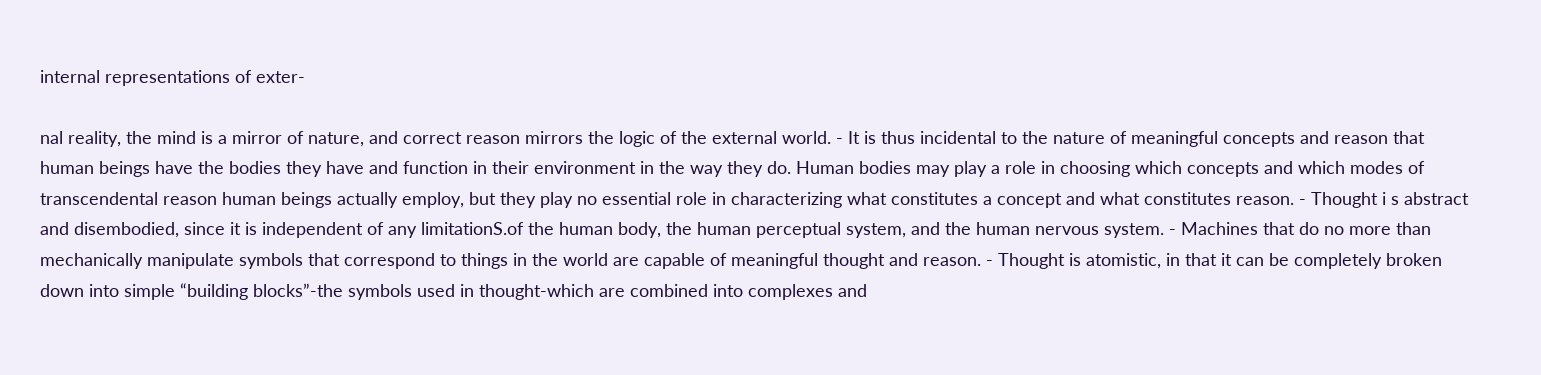internal representations of exter-

nal reality, the mind is a mirror of nature, and correct reason mirrors the logic of the external world. - It is thus incidental to the nature of meaningful concepts and reason that human beings have the bodies they have and function in their environment in the way they do. Human bodies may play a role in choosing which concepts and which modes of transcendental reason human beings actually employ, but they play no essential role in characterizing what constitutes a concept and what constitutes reason. - Thought i s abstract and disembodied, since it is independent of any limitationS.of the human body, the human perceptual system, and the human nervous system. - Machines that do no more than mechanically manipulate symbols that correspond to things in the world are capable of meaningful thought and reason. - Thought is atomistic, in that it can be completely broken down into simple “building blocks”-the symbols used in thought-which are combined into complexes and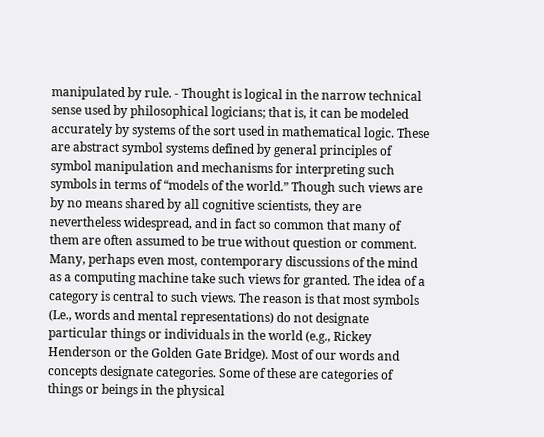manipulated by rule. - Thought is logical in the narrow technical sense used by philosophical logicians; that is, it can be modeled accurately by systems of the sort used in mathematical logic. These are abstract symbol systems defined by general principles of symbol manipulation and mechanisms for interpreting such symbols in terms of “models of the world.” Though such views are by no means shared by all cognitive scientists, they are nevertheless widespread, and in fact so common that many of them are often assumed to be true without question or comment. Many, perhaps even most, contemporary discussions of the mind as a computing machine take such views for granted. The idea of a category is central to such views. The reason is that most symbols (Le., words and mental representations) do not designate particular things or individuals in the world (e.g., Rickey Henderson or the Golden Gate Bridge). Most of our words and concepts designate categories. Some of these are categories of things or beings in the physical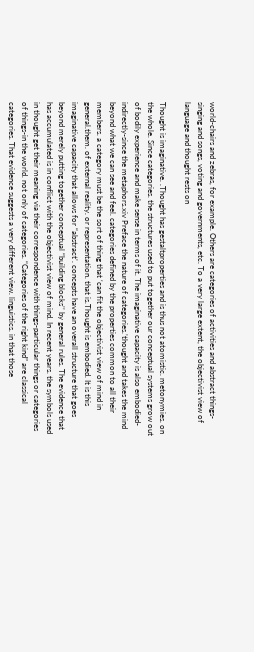world-chairs and zebras, for example. Others are categories of activities and abstract things-singing and songs, voting and governments, etc. To a very large extent, the objectivist view of language and thought rests on

Thought is imaginative. .Thought has gestaltproperties and is thus not atomistic. metonymies. on the whole. Since categories. the structures used to put together our conceptual systems grow out of bodily experience and make sense in terms of it. The imaginative capacity is also embodied-indirectly-since the metaphors.xiv Preface the nature of categories.’thought and takes the mind beyond what we can see and feel. categories defined by the properties common to all their members. a category must be the sort of thing that ‘can fit the objectivist view of mind in general.them. of external reality. or representation. that is.Thought is embodied. It is this imaginative capacity that allows for “abstract’. concepts have an overall structure that goes beyond merely putting together conceptual “building blocks’’ by general rules. The evidence that has accumulated is in conflict with the objectivist view of mind. In recent years. the symbols used in thought get their meaning via their correspondence with things-particular things or categories of things-in the world. not only of categories. “Categories of the right kind” are classical categories. That evidence suggests a very different view. linguistics. in that those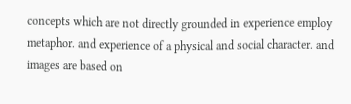concepts which are not directly grounded in experience employ metaphor. and experience of a physical and social character. and images are based on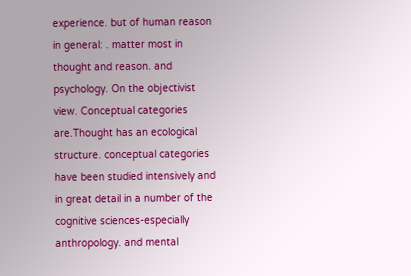experience. but of human reason in general: . matter most in thought and reason. and psychology. On the objectivist view. Conceptual categories are.Thought has an ecological structure. conceptual categories have been studied intensively and in great detail in a number of the cognitive sciences-especially anthropology. and mental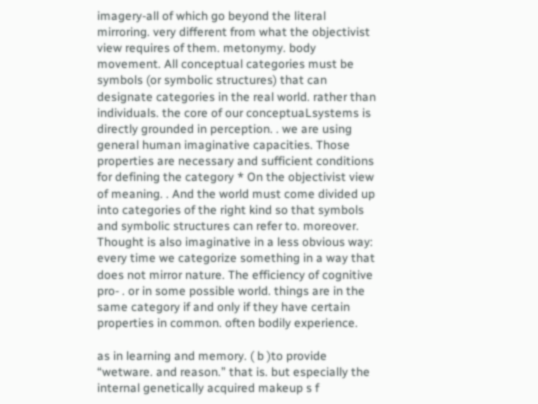imagery-all of which go beyond the literal mirroring. very different from what the objectivist view requires of them. metonymy. body movement. All conceptual categories must be symbols (or symbolic structures) that can designate categories in the real world. rather than individuals. the core of our conceptuaLsystems is directly grounded in perception. . we are using general human imaginative capacities. Those properties are necessary and sufficient conditions for defining the category * On the objectivist view of meaning. . And the world must come divided up into categories of the right kind so that symbols and symbolic structures can refer to. moreover. Thought is also imaginative in a less obvious way: every time we categorize something in a way that does not mirror nature. The efficiency of cognitive pro- . or in some possible world. things are in the same category if and only if they have certain properties in common. often bodily experience.

as in learning and memory. ( b )to provide “wetware. and reason.” that is. but especially the internal genetically acquired makeup s f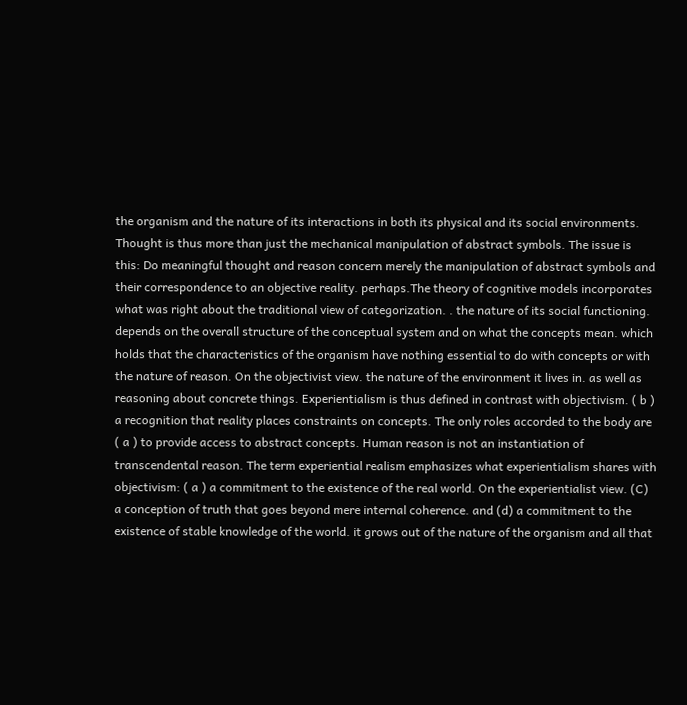the organism and the nature of its interactions in both its physical and its social environments. Thought is thus more than just the mechanical manipulation of abstract symbols. The issue is this: Do meaningful thought and reason concern merely the manipulation of abstract symbols and their correspondence to an objective reality. perhaps.The theory of cognitive models incorporates what was right about the traditional view of categorization. . the nature of its social functioning. depends on the overall structure of the conceptual system and on what the concepts mean. which holds that the characteristics of the organism have nothing essential to do with concepts or with the nature of reason. On the objectivist view. the nature of the environment it lives in. as well as reasoning about concrete things. Experientialism is thus defined in contrast with objectivism. ( b ) a recognition that reality places constraints on concepts. The only roles accorded to the body are ( a ) to provide access to abstract concepts. Human reason is not an instantiation of transcendental reason. The term experiential realism emphasizes what experientialism shares with objectivism: ( a ) a commitment to the existence of the real world. On the experientialist view. (C) a conception of truth that goes beyond mere internal coherence. and (d) a commitment to the existence of stable knowledge of the world. it grows out of the nature of the organism and all that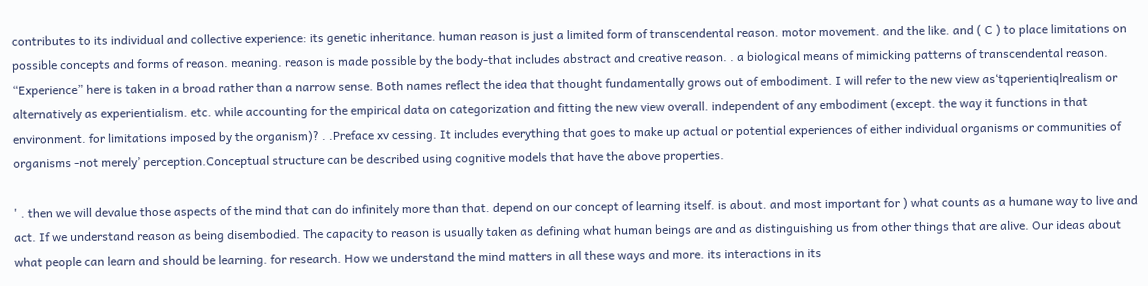contributes to its individual and collective experience: its genetic inheritance. human reason is just a limited form of transcendental reason. motor movement. and the like. and ( C ) to place limitations on possible concepts and forms of reason. meaning. reason is made possible by the body-that includes abstract and creative reason. . a biological means of mimicking patterns of transcendental reason. “Experience” here is taken in a broad rather than a narrow sense. Both names reflect the idea that thought fundamentally grows out of embodiment. I will refer to the new view as‘tqperientiqlrealism or alternatively as experientialism. etc. while accounting for the empirical data on categorization and fitting the new view overall. independent of any embodiment (except. the way it functions in that environment. for limitations imposed by the organism)? . .Preface xv cessing. It includes everything that goes to make up actual or potential experiences of either individual organisms or communities of organisms -not merely’ perception.Conceptual structure can be described using cognitive models that have the above properties.

' . then we will devalue those aspects of the mind that can do infinitely more than that. depend on our concept of learning itself. is about. and most important for ) what counts as a humane way to live and act. If we understand reason as being disembodied. The capacity to reason is usually taken as defining what human beings are and as distinguishing us from other things that are alive. Our ideas about what people can learn and should be learning. for research. How we understand the mind matters in all these ways and more. its interactions in its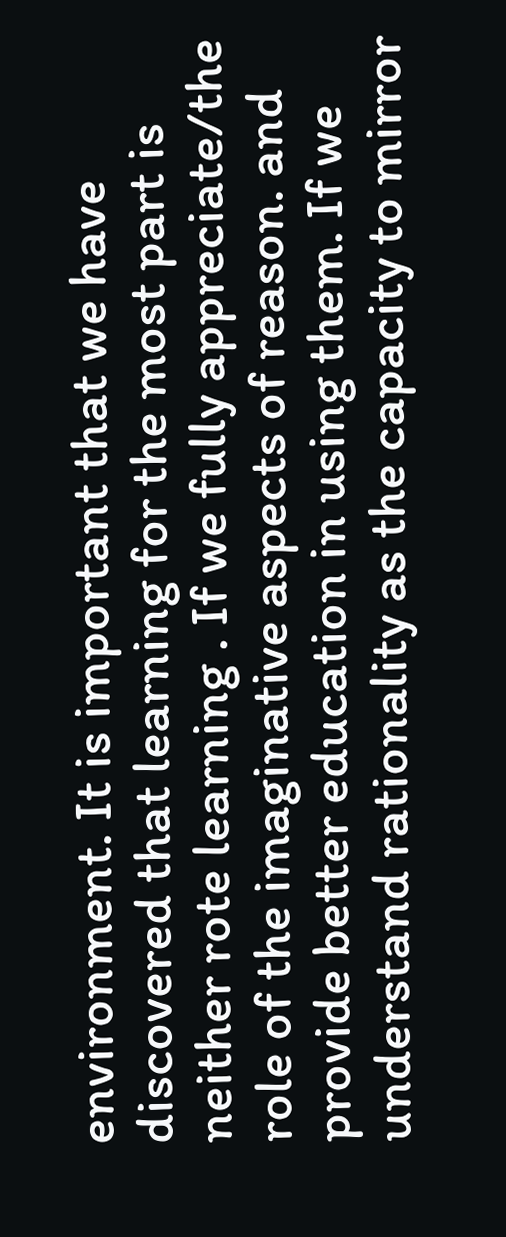environment. It is important that we have discovered that learning for the most part is neither rote learning . If we fully appreciate/the role of the imaginative aspects of reason. and provide better education in using them. If we understand rationality as the capacity to mirror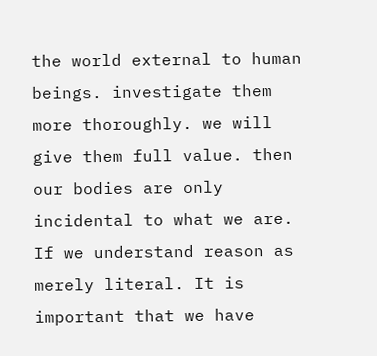the world external to human beings. investigate them more thoroughly. we will give them full value. then our bodies are only incidental to what we are. If we understand reason as merely literal. It is important that we have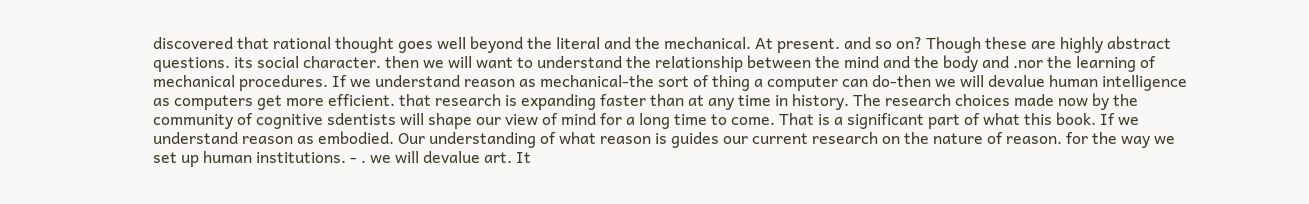discovered that rational thought goes well beyond the literal and the mechanical. At present. and so on? Though these are highly abstract questions. its social character. then we will want to understand the relationship between the mind and the body and .nor the learning of mechanical procedures. If we understand reason as mechanical-the sort of thing a computer can do-then we will devalue human intelligence as computers get more efficient. that research is expanding faster than at any time in history. The research choices made now by the community of cognitive sdentists will shape our view of mind for a long time to come. That is a significant part of what this book. If we understand reason as embodied. Our understanding of what reason is guides our current research on the nature of reason. for the way we set up human institutions. - . we will devalue art. It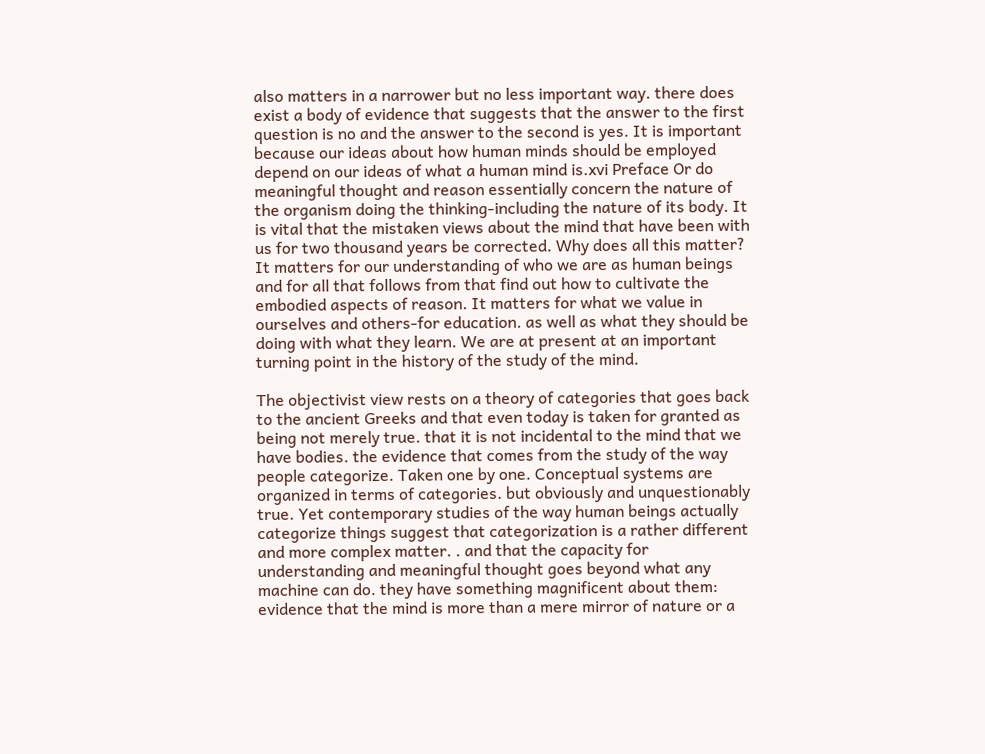also matters in a narrower but no less important way. there does exist a body of evidence that suggests that the answer to the first question is no and the answer to the second is yes. It is important because our ideas about how human minds should be employed depend on our ideas of what a human mind is.xvi Preface Or do meaningful thought and reason essentially concern the nature of the organism doing the thinking-including the nature of its body. It is vital that the mistaken views about the mind that have been with us for two thousand years be corrected. Why does all this matter? It matters for our understanding of who we are as human beings and for all that follows from that find out how to cultivate the embodied aspects of reason. It matters for what we value in ourselves and others-for education. as well as what they should be doing with what they learn. We are at present at an important turning point in the history of the study of the mind.

The objectivist view rests on a theory of categories that goes back to the ancient Greeks and that even today is taken for granted as being not merely true. that it is not incidental to the mind that we have bodies. the evidence that comes from the study of the way people categorize. Taken one by one. Conceptual systems are organized in terms of categories. but obviously and unquestionably true. Yet contemporary studies of the way human beings actually categorize things suggest that categorization is a rather different and more complex matter. . and that the capacity for understanding and meaningful thought goes beyond what any machine can do. they have something magnificent about them: evidence that the mind is more than a mere mirror of nature or a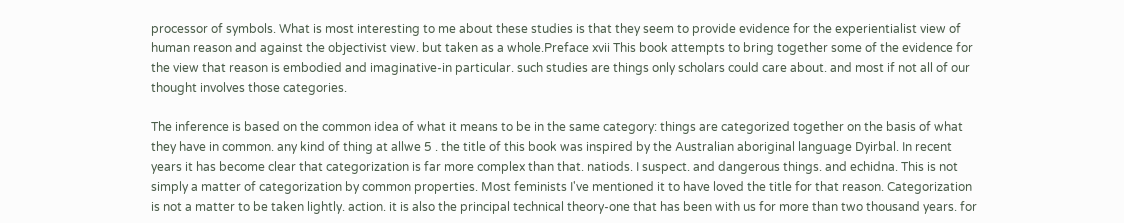processor of symbols. What is most interesting to me about these studies is that they seem to provide evidence for the experientialist view of human reason and against the objectivist view. but taken as a whole.Preface xvii This book attempts to bring together some of the evidence for the view that reason is embodied and imaginative-in particular. such studies are things only scholars could care about. and most if not all of our thought involves those categories.

The inference is based on the common idea of what it means to be in the same category: things are categorized together on the basis of what they have in common. any kind of thing at allwe 5 . the title of this book was inspired by the Australian aboriginal language Dyirbal. In recent years it has become clear that categorization is far more complex than that. natiods. I suspect. and dangerous things. and echidna. This is not simply a matter of categorization by common properties. Most feminists I've mentioned it to have loved the title for that reason. Categorization is not a matter to be taken lightly. action. it is also the principal technical theory-one that has been with us for more than two thousand years. for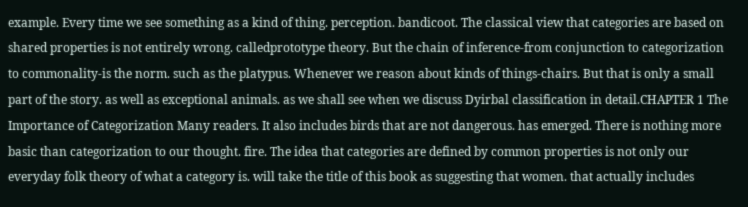example. Every time we see something as a kind of thing. perception. bandicoot. The classical view that categories are based on shared properties is not entirely wrong. calledprototype theory. But the chain of inference-from conjunction to categorization to commonality-is the norm. such as the platypus. Whenever we reason about kinds of things-chairs. But that is only a small part of the story. as well as exceptional animals. as we shall see when we discuss Dyirbal classification in detail.CHAPTER 1 The Importance of Categorization Many readers. It also includes birds that are not dangerous. has emerged. There is nothing more basic than categorization to our thought. fire. The idea that categories are defined by common properties is not only our everyday folk theory of what a category is. will take the title of this book as suggesting that women. that actually includes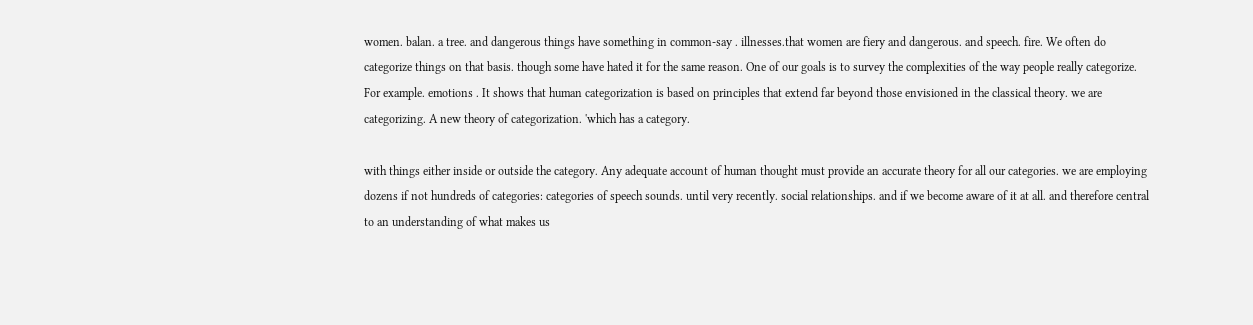women. balan. a tree. and dangerous things have something in common-say . illnesses.that women are fiery and dangerous. and speech. fire. We often do categorize things on that basis. though some have hated it for the same reason. One of our goals is to survey the complexities of the way people really categorize. For example. emotions . It shows that human categorization is based on principles that extend far beyond those envisioned in the classical theory. we are categorizing. A new theory of categorization. 'which has a category.

with things either inside or outside the category. Any adequate account of human thought must provide an accurate theory for all our categories. we are employing dozens if not hundreds of categories: categories of speech sounds. until very recently. social relationships. and if we become aware of it at all. and therefore central to an understanding of what makes us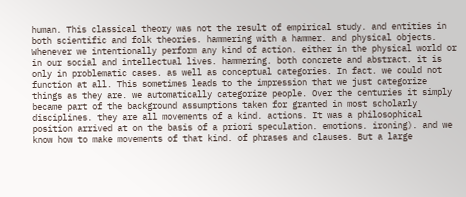human. This classical theory was not the result of empirical study. and entities in both scientific and folk theories. hammering with a hammer. and physical objects. Whenever we intentionally perform any kind of action. either in the physical world or in our social and intellectual lives. hammering. both concrete and abstract. it is only in problematic cases. as well as conceptual categories. In fact. we could not function at all. This sometimes leads to the impression that we just categorize things as they are. we automatically categorize people. Over the centuries it simply became part of the background assumptions taken for granted in most scholarly disciplines. they are all movements of a kind. actions. It was a philosophical position arrived at on the basis of a priori speculation. emotions. ironing). and we know how to make movements of that kind. of phrases and clauses. But a large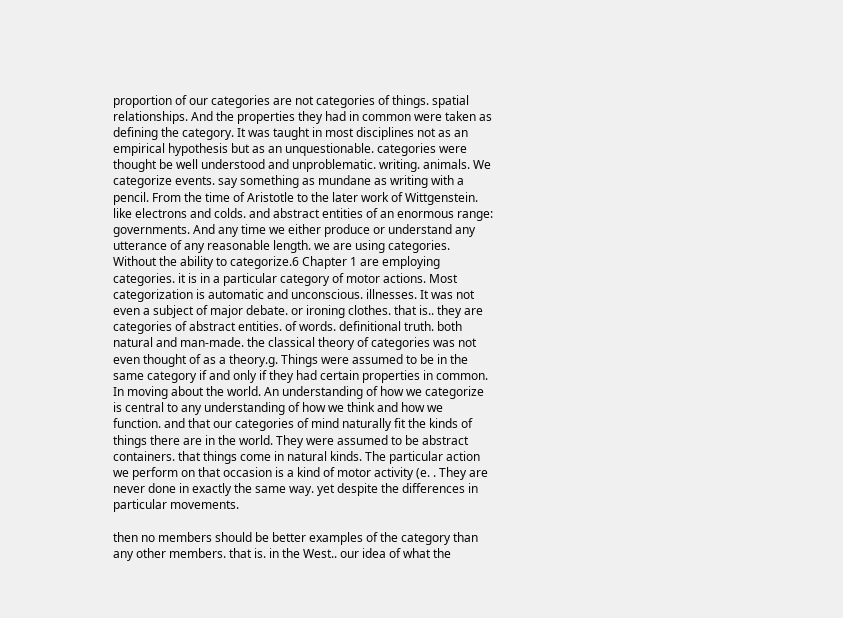proportion of our categories are not categories of things. spatial relationships. And the properties they had in common were taken as defining the category. It was taught in most disciplines not as an empirical hypothesis but as an unquestionable. categories were thought be well understood and unproblematic. writing. animals. We categorize events. say something as mundane as writing with a pencil. From the time of Aristotle to the later work of Wittgenstein. like electrons and colds. and abstract entities of an enormous range: governments. And any time we either produce or understand any utterance of any reasonable length. we are using categories. Without the ability to categorize.6 Chapter 1 are employing categories. it is in a particular category of motor actions. Most categorization is automatic and unconscious. illnesses. It was not even a subject of major debate. or ironing clothes. that is.. they are categories of abstract entities. of words. definitional truth. both natural and man-made. the classical theory of categories was not even thought of as a theory.g. Things were assumed to be in the same category if and only if they had certain properties in common. In moving about the world. An understanding of how we categorize is central to any understanding of how we think and how we function. and that our categories of mind naturally fit the kinds of things there are in the world. They were assumed to be abstract containers. that things come in natural kinds. The particular action we perform on that occasion is a kind of motor activity (e. . They are never done in exactly the same way. yet despite the differences in particular movements.

then no members should be better examples of the category than any other members. that is. in the West.. our idea of what the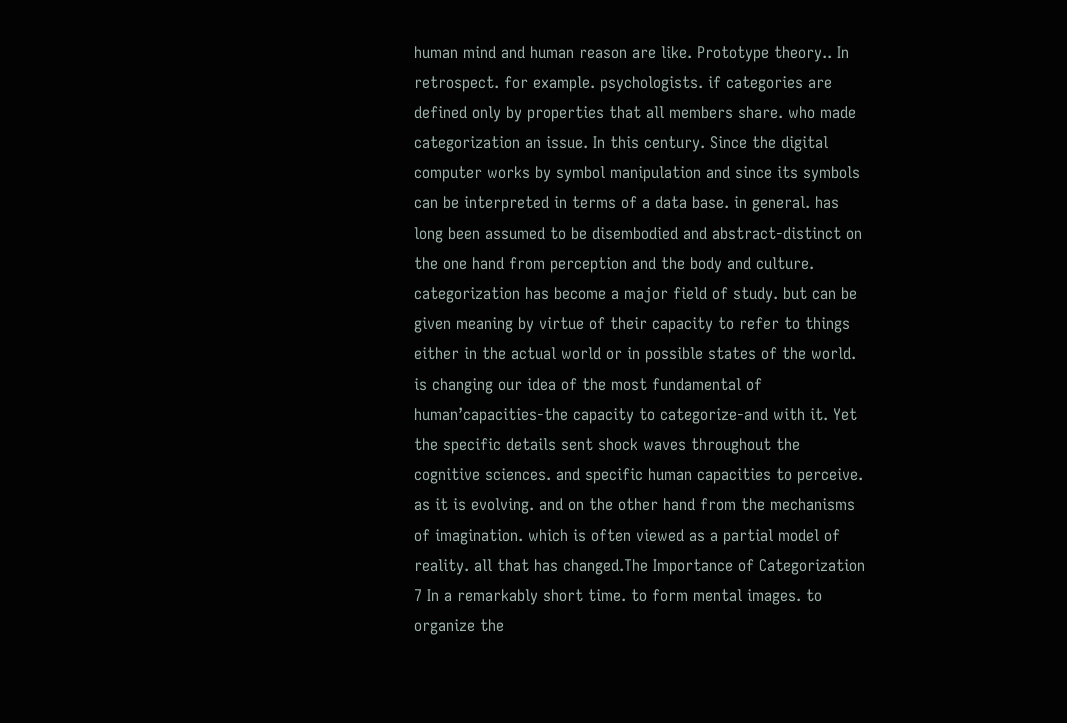human mind and human reason are like. Prototype theory.. In retrospect. for example. psychologists. if categories are defined only by properties that all members share. who made categorization an issue. In this century. Since the digital computer works by symbol manipulation and since its symbols can be interpreted in terms of a data base. in general. has long been assumed to be disembodied and abstract-distinct on the one hand from perception and the body and culture. categorization has become a major field of study. but can be given meaning by virtue of their capacity to refer to things either in the actual world or in possible states of the world. is changing our idea of the most fundamental of human’capacities-the capacity to categorize-and with it. Yet the specific details sent shock waves throughout the cognitive sciences. and specific human capacities to perceive. as it is evolving. and on the other hand from the mechanisms of imagination. which is often viewed as a partial model of reality. all that has changed.The Importance of Categorization 7 In a remarkably short time. to form mental images. to organize the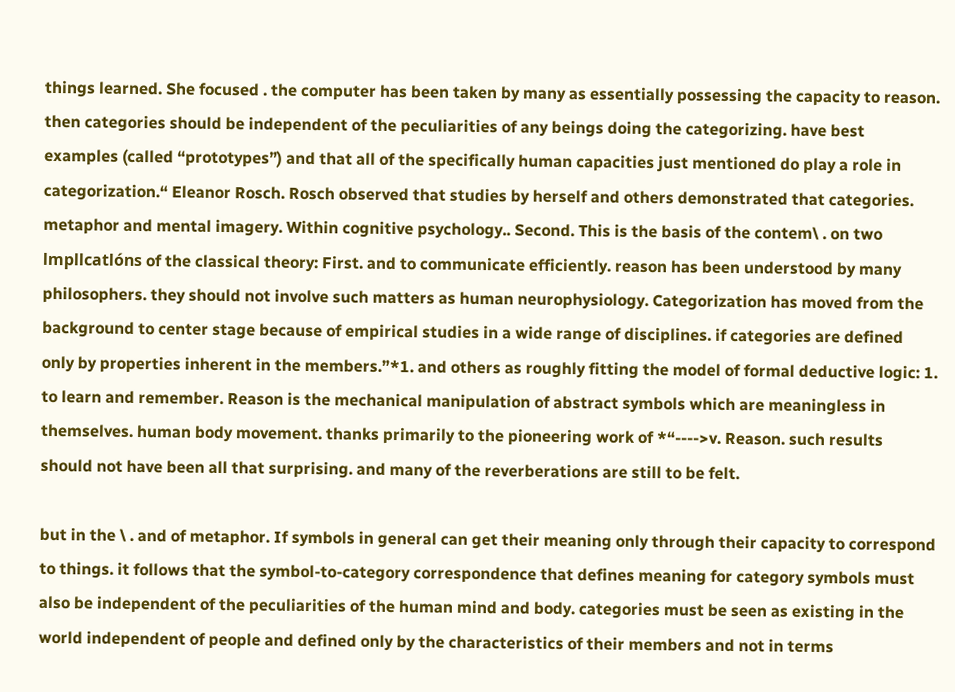things learned. She focused . the computer has been taken by many as essentially possessing the capacity to reason. then categories should be independent of the peculiarities of any beings doing the categorizing. have best examples (called “prototypes”) and that all of the specifically human capacities just mentioned do play a role in categorization.“ Eleanor Rosch. Rosch observed that studies by herself and others demonstrated that categories. metaphor and mental imagery. Within cognitive psychology.. Second. This is the basis of the contem\ . on two lmpllcatlóns of the classical theory: First. and to communicate efficiently. reason has been understood by many philosophers. they should not involve such matters as human neurophysiology. Categorization has moved from the background to center stage because of empirical studies in a wide range of disciplines. if categories are defined only by properties inherent in the members.”*1. and others as roughly fitting the model of formal deductive logic: 1. to learn and remember. Reason is the mechanical manipulation of abstract symbols which are meaningless in themselves. human body movement. thanks primarily to the pioneering work of *“---->v. Reason. such results should not have been all that surprising. and many of the reverberations are still to be felt.

but in the \ . and of metaphor. If symbols in general can get their meaning only through their capacity to correspond to things. it follows that the symbol-to-category correspondence that defines meaning for category symbols must also be independent of the peculiarities of the human mind and body. categories must be seen as existing in the world independent of people and defined only by the characteristics of their members and not in terms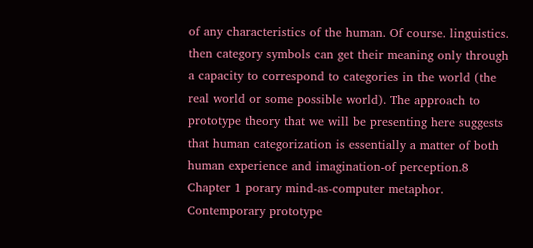of any characteristics of the human. Of course. linguistics. then category symbols can get their meaning only through a capacity to correspond to categories in the world (the real world or some possible world). The approach to prototype theory that we will be presenting here suggests that human categorization is essentially a matter of both human experience and imagination-of perception.8 Chapter 1 porary mind-as-computer metaphor. Contemporary prototype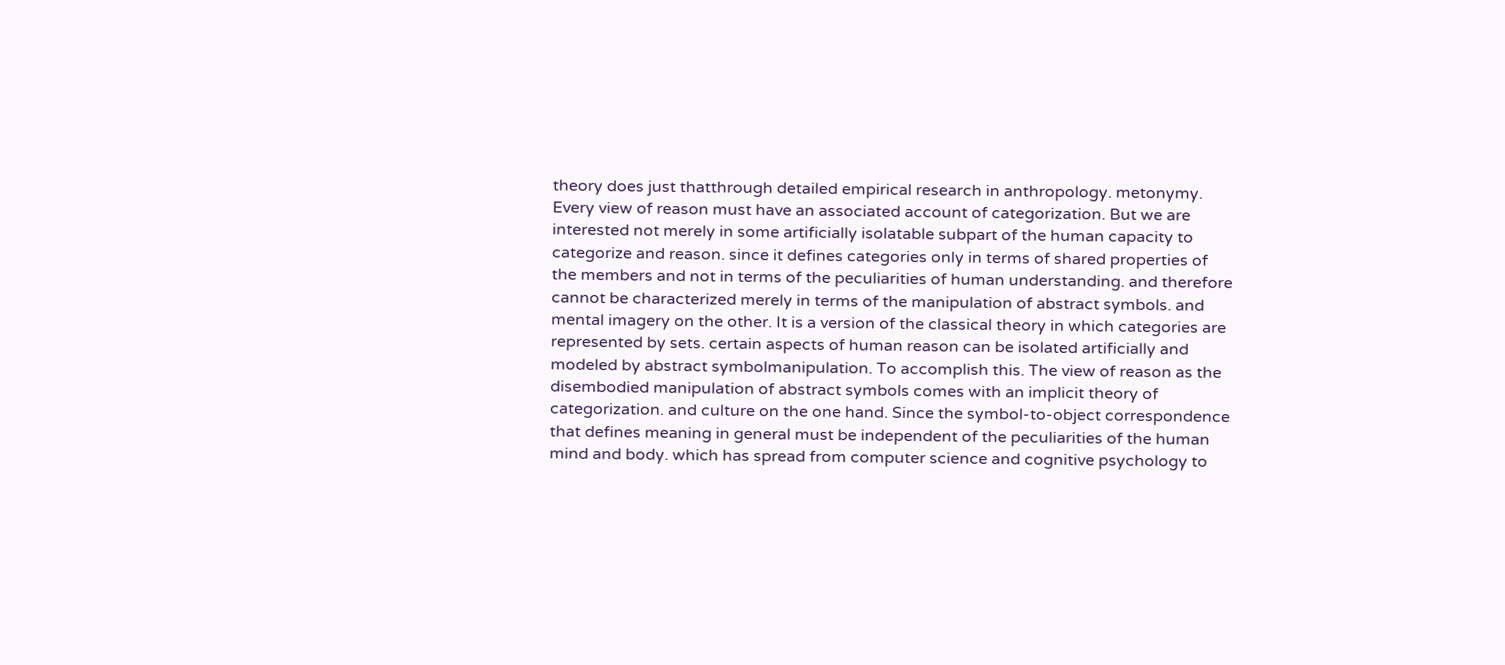theory does just thatthrough detailed empirical research in anthropology. metonymy. Every view of reason must have an associated account of categorization. But we are interested not merely in some artificially isolatable subpart of the human capacity to categorize and reason. since it defines categories only in terms of shared properties of the members and not in terms of the peculiarities of human understanding. and therefore cannot be characterized merely in terms of the manipulation of abstract symbols. and mental imagery on the other. It is a version of the classical theory in which categories are represented by sets. certain aspects of human reason can be isolated artificially and modeled by abstract symbolmanipulation. To accomplish this. The view of reason as the disembodied manipulation of abstract symbols comes with an implicit theory of categorization. and culture on the one hand. Since the symbol-to-object correspondence that defines meaning in general must be independent of the peculiarities of the human mind and body. which has spread from computer science and cognitive psychology to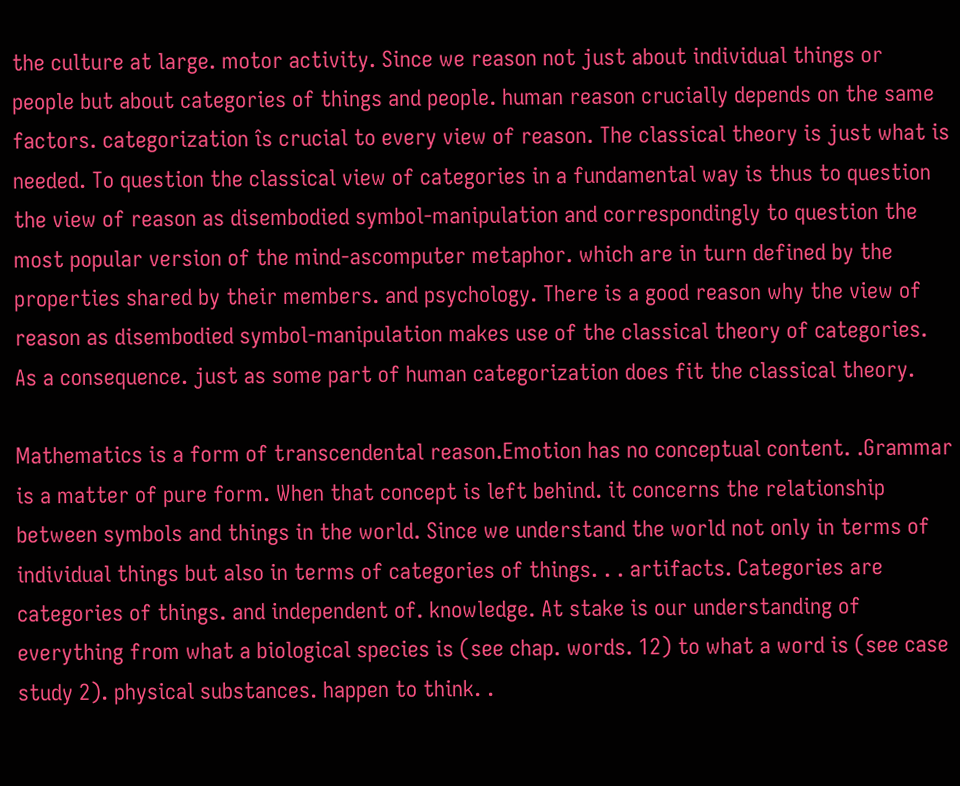the culture at large. motor activity. Since we reason not just about individual things or people but about categories of things and people. human reason crucially depends on the same factors. categorization îs crucial to every view of reason. The classical theory is just what is needed. To question the classical view of categories in a fundamental way is thus to question the view of reason as disembodied symbol-manipulation and correspondingly to question the most popular version of the mind-ascomputer metaphor. which are in turn defined by the properties shared by their members. and psychology. There is a good reason why the view of reason as disembodied symbol-manipulation makes use of the classical theory of categories. As a consequence. just as some part of human categorization does fit the classical theory.

Mathematics is a form of transcendental reason.Emotion has no conceptual content. .Grammar is a matter of pure form. When that concept is left behind. it concerns the relationship between symbols and things in the world. Since we understand the world not only in terms of individual things but also in terms of categories of things. . . artifacts. Categories are categories of things. and independent of. knowledge. At stake is our understanding of everything from what a biological species is (see chap. words. 12) to what a word is (see case study 2). physical substances. happen to think. .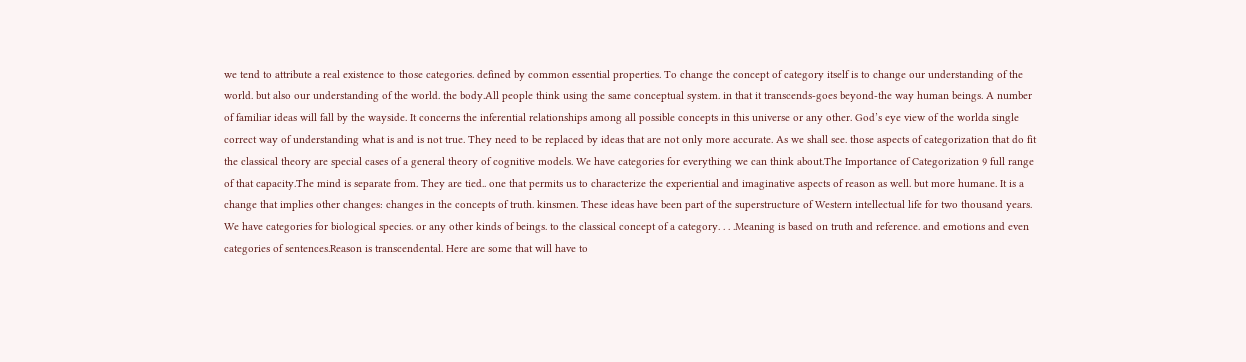we tend to attribute a real existence to those categories. defined by common essential properties. To change the concept of category itself is to change our understanding of the world. but also our understanding of the world. the body.All people think using the same conceptual system. in that it transcends-goes beyond-the way human beings. A number of familiar ideas will fall by the wayside. It concerns the inferential relationships among all possible concepts in this universe or any other. God’s eye view of the worlda single correct way of understanding what is and is not true. They need to be replaced by ideas that are not only more accurate. As we shall see. those aspects of categorization that do fit the classical theory are special cases of a general theory of cognitive models. We have categories for everything we can think about.The Importance of Categorization 9 full range of that capacity.The mind is separate from. They are tied.. one that permits us to characterize the experiential and imaginative aspects of reason as well. but more humane. It is a change that implies other changes: changes in the concepts of truth. kinsmen. These ideas have been part of the superstructure of Western intellectual life for two thousand years. We have categories for biological species. or any other kinds of beings. to the classical concept of a category. . . .Meaning is based on truth and reference. and emotions and even categories of sentences.Reason is transcendental. Here are some that will have to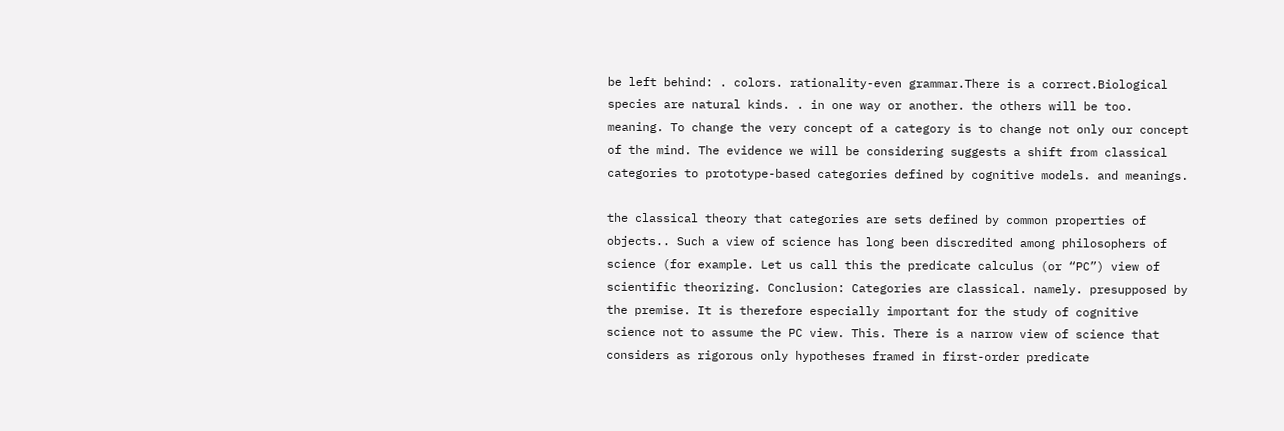be left behind: . colors. rationality-even grammar.There is a correct.Biological species are natural kinds. . in one way or another. the others will be too. meaning. To change the very concept of a category is to change not only our concept of the mind. The evidence we will be considering suggests a shift from classical categories to prototype-based categories defined by cognitive models. and meanings.

the classical theory that categories are sets defined by common properties of objects.. Such a view of science has long been discredited among philosophers of science (for example. Let us call this the predicate calculus (or “PC”) view of scientific theorizing. Conclusion: Categories are classical. namely. presupposed by the premise. It is therefore especially important for the study of cognitive science not to assume the PC view. This. There is a narrow view of science that considers as rigorous only hypotheses framed in first-order predicate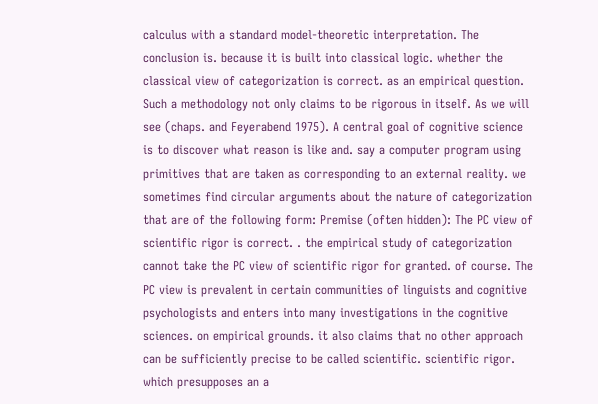calculus with a standard model-theoretic interpretation. The conclusion is. because it is built into classical logic. whether the classical view of categorization is correct. as an empirical question. Such a methodology not only claims to be rigorous in itself. As we will see (chaps. and Feyerabend 1975). A central goal of cognitive science is to discover what reason is like and. say a computer program using primitives that are taken as corresponding to an external reality. we sometimes find circular arguments about the nature of categorization that are of the following form: Premise (often hidden): The PC view of scientific rigor is correct. . the empirical study of categorization cannot take the PC view of scientific rigor for granted. of course. The PC view is prevalent in certain communities of linguists and cognitive psychologists and enters into many investigations in the cognitive sciences. on empirical grounds. it also claims that no other approach can be sufficiently precise to be called scientific. scientific rigor. which presupposes an a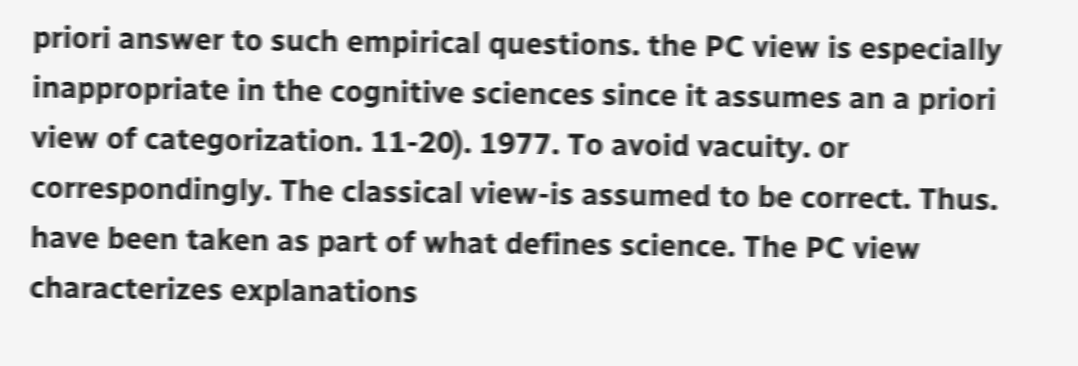priori answer to such empirical questions. the PC view is especially inappropriate in the cognitive sciences since it assumes an a priori view of categorization. 11-20). 1977. To avoid vacuity. or correspondingly. The classical view-is assumed to be correct. Thus. have been taken as part of what defines science. The PC view characterizes explanations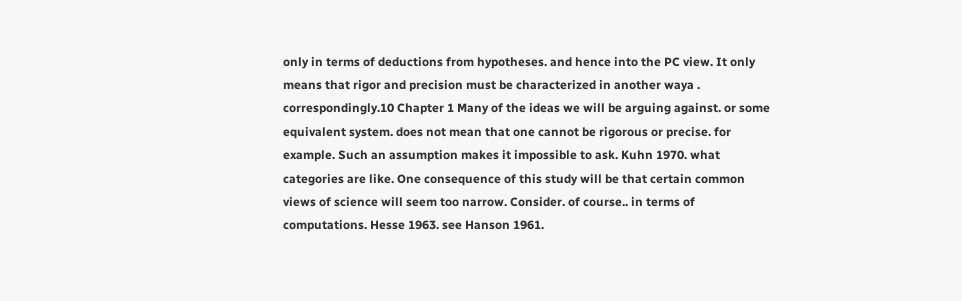only in terms of deductions from hypotheses. and hence into the PC view. It only means that rigor and precision must be characterized in another waya . correspondingly.10 Chapter 1 Many of the ideas we will be arguing against. or some equivalent system. does not mean that one cannot be rigorous or precise. for example. Such an assumption makes it impossible to ask. Kuhn 1970. what categories are like. One consequence of this study will be that certain common views of science will seem too narrow. Consider. of course.. in terms of computations. Hesse 1963. see Hanson 1961.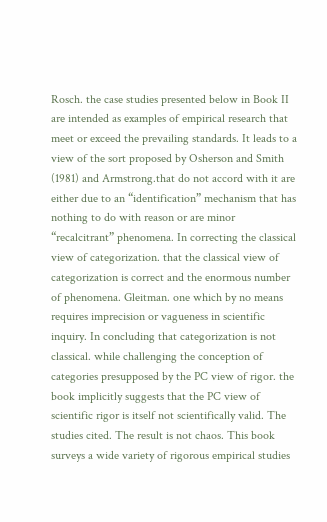Rosch. the case studies presented below in Book II are intended as examples of empirical research that meet or exceed the prevailing standards. It leads to a view of the sort proposed by Osherson and Smith (1981) and Armstrong.that do not accord with it are either due to an “identification” mechanism that has nothing to do with reason or are minor “recalcitrant” phenomena. In correcting the classical view of categorization. that the classical view of categorization is correct and the enormous number of phenomena. Gleitman. one which by no means requires imprecision or vagueness in scientific inquiry. In concluding that categorization is not classical. while challenging the conception of categories presupposed by the PC view of rigor. the book implicitly suggests that the PC view of scientific rigor is itself not scientifically valid. The studies cited. The result is not chaos. This book surveys a wide variety of rigorous empirical studies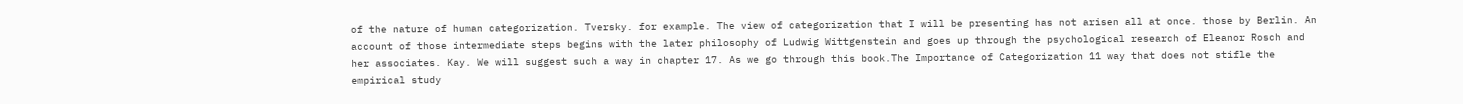of the nature of human categorization. Tversky. for example. The view of categorization that I will be presenting has not arisen all at once. those by Berlin. An account of those intermediate steps begins with the later philosophy of Ludwig Wittgenstein and goes up through the psychological research of Eleanor Rosch and her associates. Kay. We will suggest such a way in chapter 17. As we go through this book.The Importance of Categorization 11 way that does not stifle the empirical study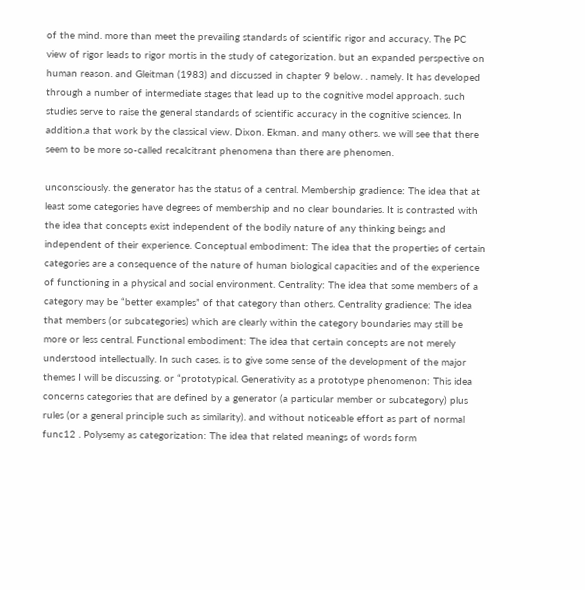of the mind. more than meet the prevailing standards of scientific rigor and accuracy. The PC view of rigor leads to rigor mortis in the study of categorization. but an expanded perspective on human reason. and Gleitman (1983) and discussed in chapter 9 below. . namely. It has developed through a number of intermediate stages that lead up to the cognitive model approach. such studies serve to raise the general standards of scientific accuracy in the cognitive sciences. In addition.a that work by the classical view. Dixon. Ekman. and many others. we will see that there seem to be more so-called recalcitrant phenomena than there are phenomen.

unconsciously. the generator has the status of a central. Membership gradience: The idea that at least some categories have degrees of membership and no clear boundaries. It is contrasted with the idea that concepts exist independent of the bodily nature of any thinking beings and independent of their experience. Conceptual embodiment: The idea that the properties of certain categories are a consequence of the nature of human biological capacities and of the experience of functioning in a physical and social environment. Centrality: The idea that some members of a category may be “better examples” of that category than others. Centrality gradience: The idea that members (or subcategories) which are clearly within the category boundaries may still be more or less central. Functional embodiment: The idea that certain concepts are not merely understood intellectually. In such cases. is to give some sense of the development of the major themes I will be discussing. or “prototypical. Generativity as a prototype phenomenon: This idea concerns categories that are defined by a generator (a particular member or subcategory) plus rules (or a general principle such as similarity). and without noticeable effort as part of normal func12 . Polysemy as categorization: The idea that related meanings of words form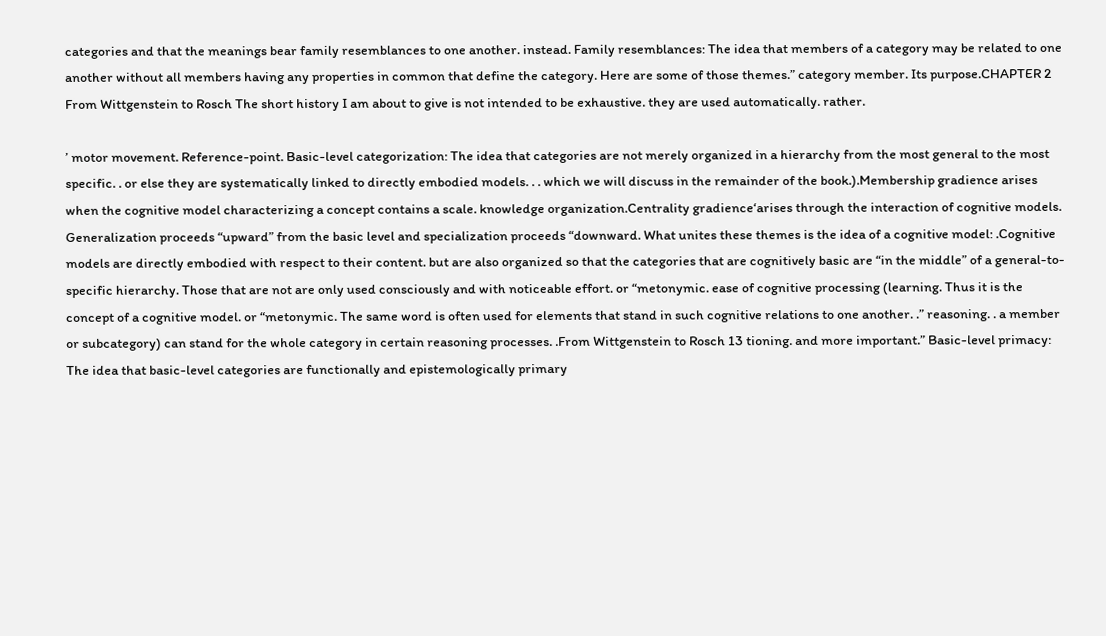categories and that the meanings bear family resemblances to one another. instead. Family resemblances: The idea that members of a category may be related to one another without all members having any properties in common that define the category. Here are some of those themes.” category member. Its purpose.CHAPTER 2 From Wittgenstein to Rosch The short history I am about to give is not intended to be exhaustive. they are used automatically. rather.

’ motor movement. Reference-point. Basic-level categorization: The idea that categories are not merely organized in a hierarchy from the most general to the most specific. . or else they are systematically linked to directly embodied models. . . which we will discuss in the remainder of the book.).Membership gradience arises when the cognitive model characterizing a concept contains a scale. knowledge organization.Centrality gradience‘arises through the interaction of cognitive models. Generalization proceeds “upward” from the basic level and specialization proceeds “downward. What unites these themes is the idea of a cognitive model: .Cognitive models are directly embodied with respect to their content. but are also organized so that the categories that are cognitively basic are “in the middle” of a general-to-specific hierarchy. Those that are not are only used consciously and with noticeable effort. or “metonymic. ease of cognitive processing (learning. Thus it is the concept of a cognitive model. or “metonymic. The same word is often used for elements that stand in such cognitive relations to one another. .” reasoning. . a member or subcategory) can stand for the whole category in certain reasoning processes. .From Wittgenstein to Rosch 13 tioning. and more important.” Basic-level primacy: The idea that basic-level categories are functionally and epistemologically primary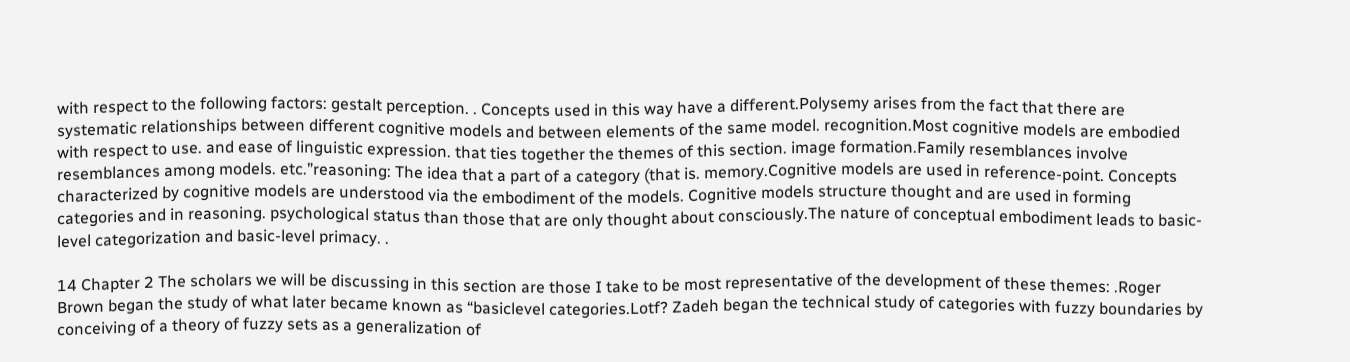with respect to the following factors: gestalt perception. . Concepts used in this way have a different.Polysemy arises from the fact that there are systematic relationships between different cognitive models and between elements of the same model. recognition.Most cognitive models are embodied with respect to use. and ease of linguistic expression. that ties together the themes of this section. image formation.Family resemblances involve resemblances among models. etc.”reasoning: The idea that a part of a category (that is. memory.Cognitive models are used in reference-point. Concepts characterized by cognitive models are understood via the embodiment of the models. Cognitive models structure thought and are used in forming categories and in reasoning. psychological status than those that are only thought about consciously.The nature of conceptual embodiment leads to basic-level categorization and basic-level primacy. .

14 Chapter 2 The scholars we will be discussing in this section are those I take to be most representative of the development of these themes: .Roger Brown began the study of what later became known as “basiclevel categories.Lotf? Zadeh began the technical study of categories with fuzzy boundaries by conceiving of a theory of fuzzy sets as a generalization of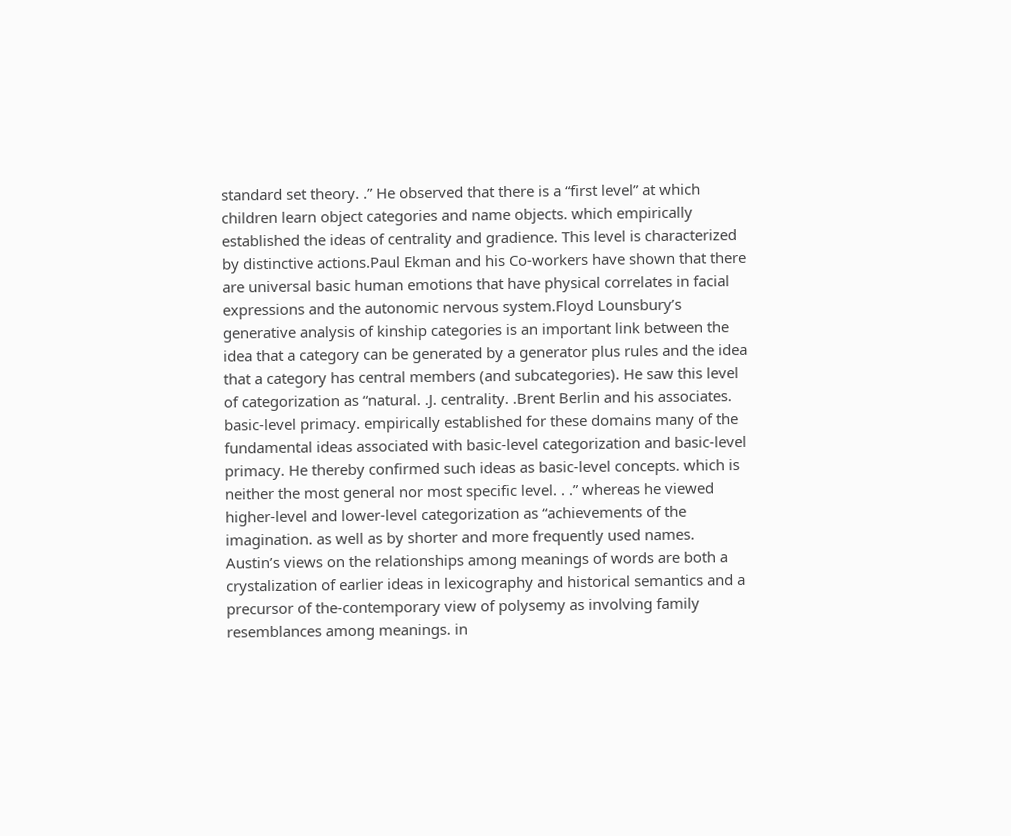standard set theory. .” He observed that there is a “first level” at which children learn object categories and name objects. which empirically established the ideas of centrality and gradience. This level is characterized by distinctive actions.Paul Ekman and his Co-workers have shown that there are universal basic human emotions that have physical correlates in facial expressions and the autonomic nervous system.Floyd Lounsbury’s generative analysis of kinship categories is an important link between the idea that a category can be generated by a generator plus rules and the idea that a category has central members (and subcategories). He saw this level of categorization as “natural. .J. centrality. .Brent Berlin and his associates. basic-level primacy. empirically established for these domains many of the fundamental ideas associated with basic-level categorization and basic-level primacy. He thereby confirmed such ideas as basic-level concepts. which is neither the most general nor most specific level. . .” whereas he viewed higher-level and lower-level categorization as “achievements of the imagination. as well as by shorter and more frequently used names. Austin’s views on the relationships among meanings of words are both a crystalization of earlier ideas in lexicography and historical semantics and a precursor of the-contemporary view of polysemy as involving family resemblances among meanings. in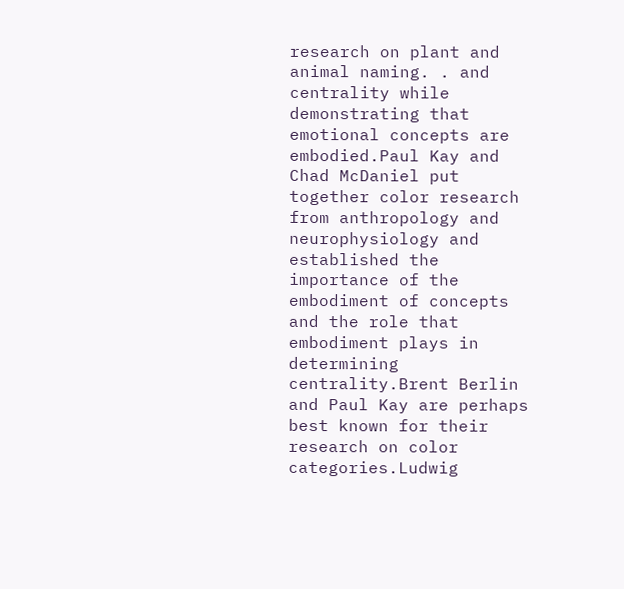research on plant and animal naming. . and centrality while demonstrating that emotional concepts are embodied.Paul Kay and Chad McDaniel put together color research from anthropology and neurophysiology and established the importance of the embodiment of concepts and the role that embodiment plays in determining centrality.Brent Berlin and Paul Kay are perhaps best known for their research on color categories.Ludwig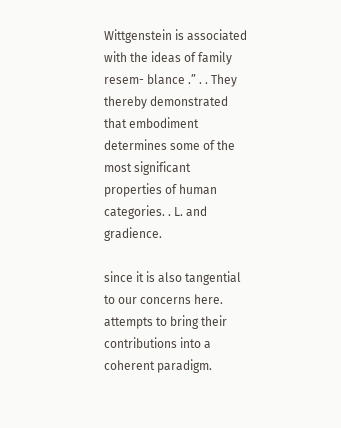Wittgenstein is associated with the ideas of family resem- blance .” . . They thereby demonstrated that embodiment determines some of the most significant properties of human categories. . L. and gradience.

since it is also tangential to our concerns here. attempts to bring their contributions into a coherent paradigm.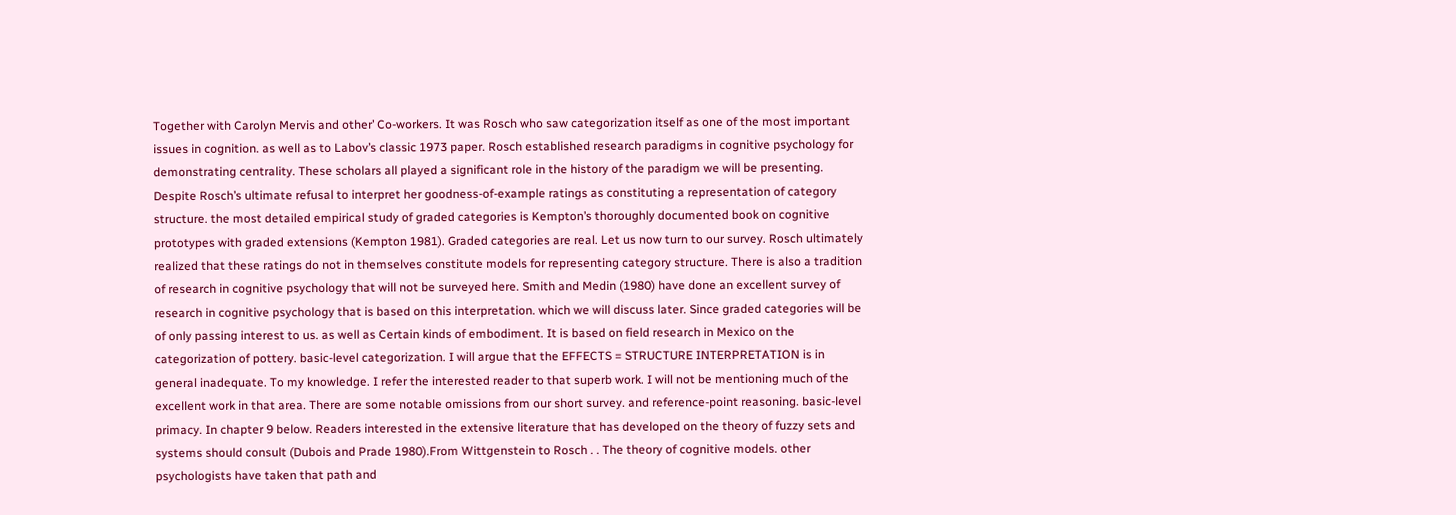Together with Carolyn Mervis and other’ Co-workers. It was Rosch who saw categorization itself as one of the most important issues in cognition. as well as to Labov’s classic 1973 paper. Rosch established research paradigms in cognitive psychology for demonstrating centrality. These scholars all played a significant role in the history of the paradigm we will be presenting. Despite Rosch’s ultimate refusal to interpret her goodness-of-example ratings as constituting a representation of category structure. the most detailed empirical study of graded categories is Kempton’s thoroughly documented book on cognitive prototypes with graded extensions (Kempton 1981). Graded categories are real. Let us now turn to our survey. Rosch ultimately realized that these ratings do not in themselves constitute models for representing category structure. There is also a tradition of research in cognitive psychology that will not be surveyed here. Smith and Medin (1980) have done an excellent survey of research in cognitive psychology that is based on this interpretation. which we will discuss later. Since graded categories will be of only passing interest to us. as well as Certain kinds of embodiment. It is based on field research in Mexico on the categorization of pottery. basic-level categorization. I will argue that the EFFECTS = STRUCTURE INTERPRETATION is in general inadequate. To my knowledge. I refer the interested reader to that superb work. I will not be mentioning much of the excellent work in that area. There are some notable omissions from our short survey. and reference-point reasoning. basic-level primacy. In chapter 9 below. Readers interested in the extensive literature that has developed on the theory of fuzzy sets and systems should consult (Dubois and Prade 1980).From Wittgenstein to Rosch . . The theory of cognitive models. other psychologists have taken that path and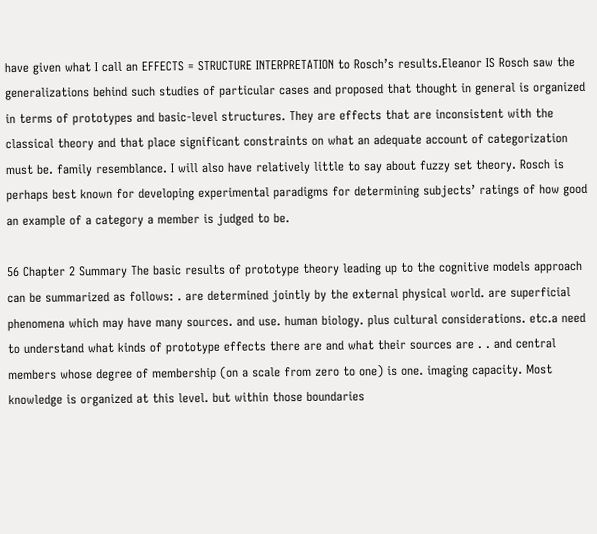have given what I call an EFFECTS = STRUCTURE INTERPRETATION to Rosch’s results.Eleanor IS Rosch saw the generalizations behind such studies of particular cases and proposed that thought in general is organized in terms of prototypes and basic-level structures. They are effects that are inconsistent with the classical theory and that place significant constraints on what an adequate account of categorization must be. family resemblance. I will also have relatively little to say about fuzzy set theory. Rosch is perhaps best known for developing experimental paradigms for determining subjects’ ratings of how good an example of a category a member is judged to be.

56 Chapter 2 Summary The basic results of prototype theory leading up to the cognitive models approach can be summarized as follows: . are determined jointly by the external physical world. are superficial phenomena which may have many sources. and use. human biology. plus cultural considerations. etc.a need to understand what kinds of prototype effects there are and what their sources are . . and central members whose degree of membership (on a scale from zero to one) is one. imaging capacity. Most knowledge is organized at this level. but within those boundaries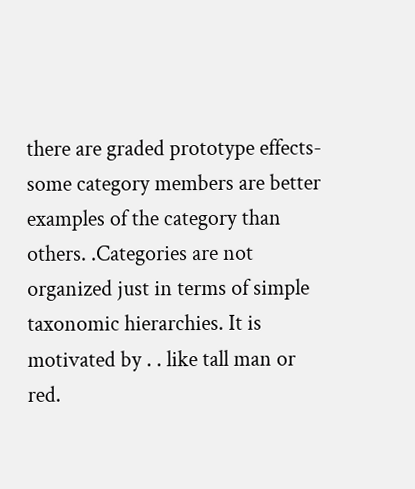there are graded prototype effects-some category members are better examples of the category than others. .Categories are not organized just in terms of simple taxonomic hierarchies. It is motivated by . . like tall man or red.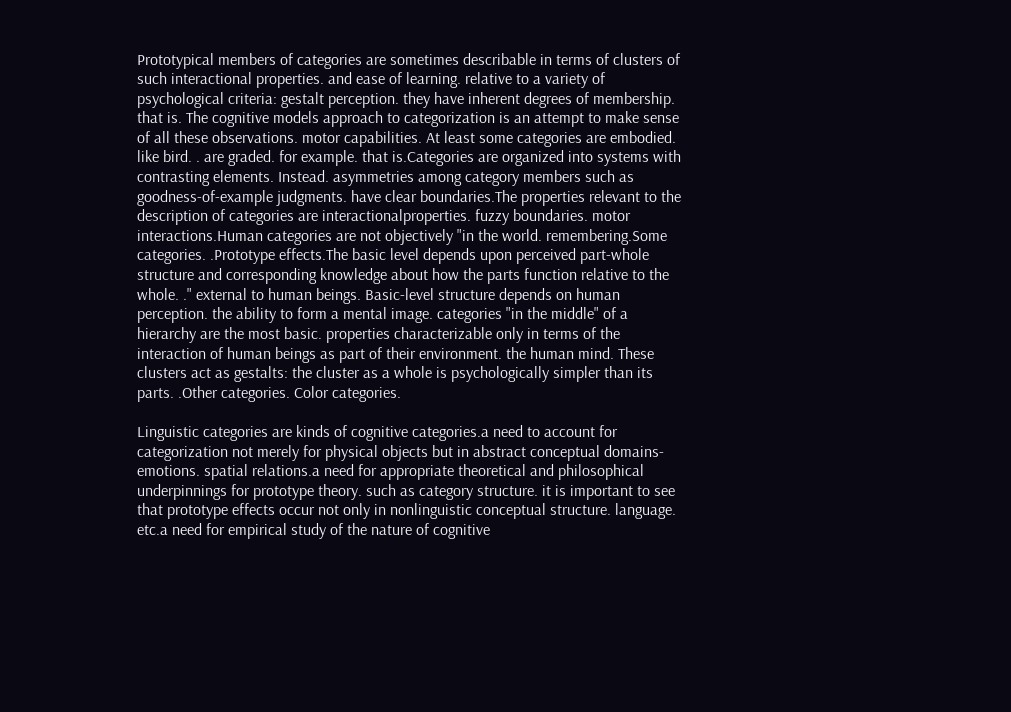Prototypical members of categories are sometimes describable in terms of clusters of such interactional properties. and ease of learning. relative to a variety of psychological criteria: gestalt perception. they have inherent degrees of membership. that is. The cognitive models approach to categorization is an attempt to make sense of all these observations. motor capabilities. At least some categories are embodied. like bird. . are graded. for example. that is.Categories are organized into systems with contrasting elements. Instead. asymmetries among category members such as goodness-of-example judgments. have clear boundaries.The properties relevant to the description of categories are interactionalproperties. fuzzy boundaries. motor interactions.Human categories are not objectively "in the world. remembering.Some categories. .Prototype effects.The basic level depends upon perceived part-whole structure and corresponding knowledge about how the parts function relative to the whole. ." external to human beings. Basic-level structure depends on human perception. the ability to form a mental image. categories "in the middle" of a hierarchy are the most basic. properties characterizable only in terms of the interaction of human beings as part of their environment. the human mind. These clusters act as gestalts: the cluster as a whole is psychologically simpler than its parts. .Other categories. Color categories.

Linguistic categories are kinds of cognitive categories.a need to account for categorization not merely for physical objects but in abstract conceptual domains-emotions. spatial relations.a need for appropriate theoretical and philosophical underpinnings for prototype theory. such as category structure. it is important to see that prototype effects occur not only in nonlinguistic conceptual structure. language. etc.a need for empirical study of the nature of cognitive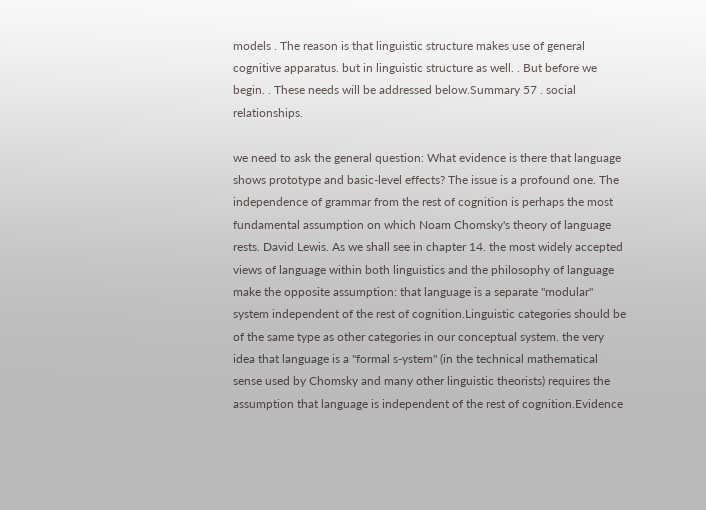models . The reason is that linguistic structure makes use of general cognitive apparatus. but in linguistic structure as well. . But before we begin. . These needs will be addressed below.Summary 57 . social relationships.

we need to ask the general question: What evidence is there that language shows prototype and basic-level effects? The issue is a profound one. The independence of grammar from the rest of cognition is perhaps the most fundamental assumption on which Noam Chomsky's theory of language rests. David Lewis. As we shall see in chapter 14. the most widely accepted views of language within both linguistics and the philosophy of language make the opposite assumption: that language is a separate "modular" system independent of the rest of cognition.Linguistic categories should be of the same type as other categories in our conceptual system. the very idea that language is a "formal s-ystem" (in the technical mathematical sense used by Chomsky and many other linguistic theorists) requires the assumption that language is independent of the rest of cognition.Evidence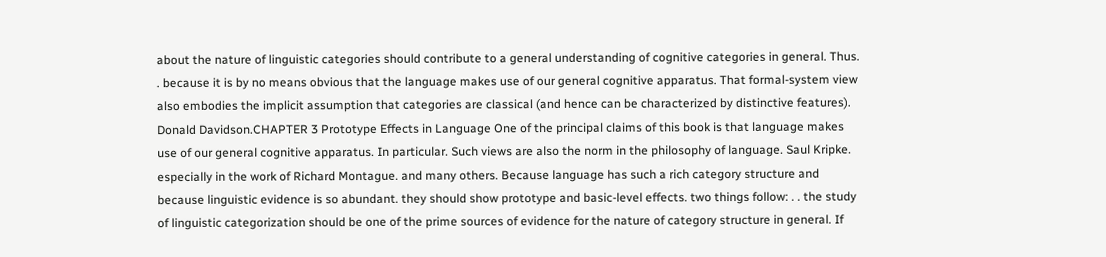about the nature of linguistic categories should contribute to a general understanding of cognitive categories in general. Thus. . because it is by no means obvious that the language makes use of our general cognitive apparatus. That formal-system view also embodies the implicit assumption that categories are classical (and hence can be characterized by distinctive features). Donald Davidson.CHAPTER 3 Prototype Effects in Language One of the principal claims of this book is that language makes use of our general cognitive apparatus. In particular. Such views are also the norm in the philosophy of language. Saul Kripke. especially in the work of Richard Montague. and many others. Because language has such a rich category structure and because linguistic evidence is so abundant. they should show prototype and basic-level effects. two things follow: . . the study of linguistic categorization should be one of the prime sources of evidence for the nature of category structure in general. If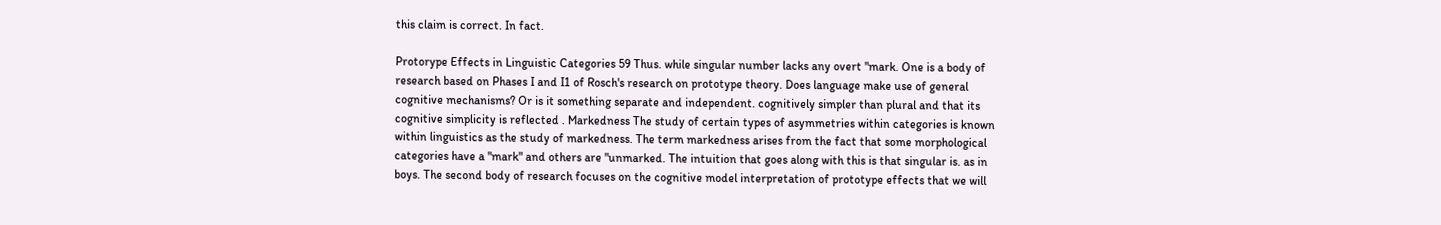this claim is correct. In fact.

Protorype Effects in Linguistic Categories 59 Thus. while singular number lacks any overt "mark. One is a body of research based on Phases I and I1 of Rosch's research on prototype theory. Does language make use of general cognitive mechanisms? Or is it something separate and independent. cognitively simpler than plural and that its cognitive simplicity is reflected . Markedness The study of certain types of asymmetries within categories is known within linguistics as the study of markedness. The term markedness arises from the fact that some morphological categories have a "mark" and others are "unmarked. The intuition that goes along with this is that singular is. as in boys. The second body of research focuses on the cognitive model interpretation of prototype effects that we will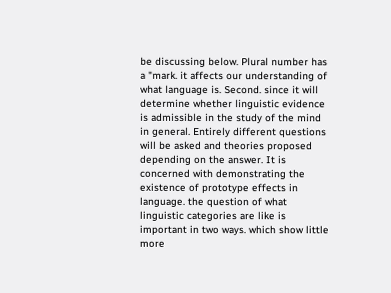be discussing below. Plural number has a "mark. it affects our understanding of what language is. Second. since it will determine whether linguistic evidence is admissible in the study of the mind in general. Entirely different questions will be asked and theories proposed depending on the answer. It is concerned with demonstrating the existence of prototype effects in language. the question of what linguistic categories are like is important in two ways. which show little more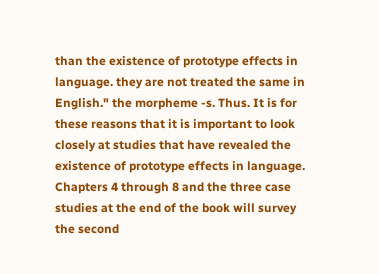than the existence of prototype effects in language. they are not treated the same in English." the morpheme -s. Thus. It is for these reasons that it is important to look closely at studies that have revealed the existence of prototype effects in language. Chapters 4 through 8 and the three case studies at the end of the book will survey the second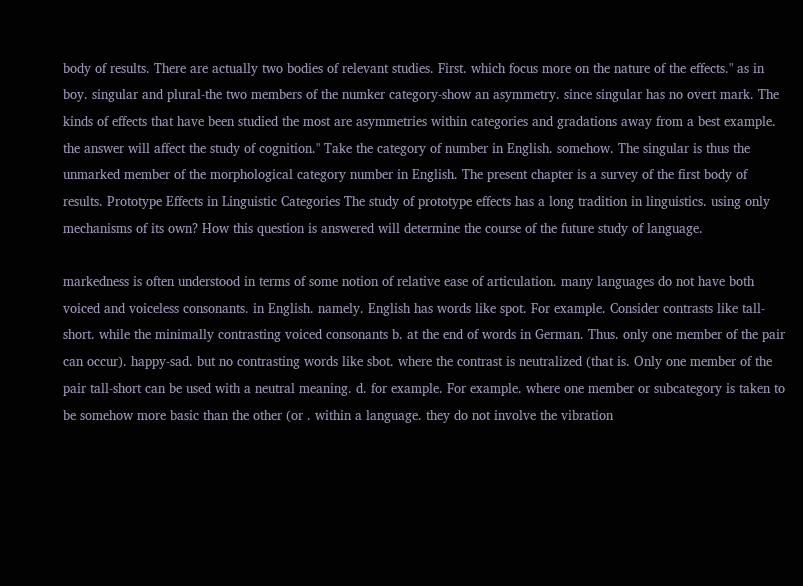body of results. There are actually two bodies of relevant studies. First. which focus more on the nature of the effects." as in boy. singular and plural-the two members of the numker category-show an asymmetry. since singular has no overt mark. The kinds of effects that have been studied the most are asymmetries within categories and gradations away from a best example. the answer will affect the study of cognition." Take the category of number in English. somehow. The singular is thus the unmarked member of the morphological category number in English. The present chapter is a survey of the first body of results. Prototype Effects in Linguistic Categories The study of prototype effects has a long tradition in linguistics. using only mechanisms of its own? How this question is answered will determine the course of the future study of language.

markedness is often understood in terms of some notion of relative ease of articulation. many languages do not have both voiced and voiceless consonants. in English. namely. English has words like spot. For example. Consider contrasts like tall-short. while the minimally contrasting voiced consonants b. at the end of words in German. Thus. only one member of the pair can occur). happy-sad. but no contrasting words like sbot. where the contrast is neutralized (that is. Only one member of the pair tall-short can be used with a neutral meaning. d. for example. For example. where one member or subcategory is taken to be somehow more basic than the other (or . within a language. they do not involve the vibration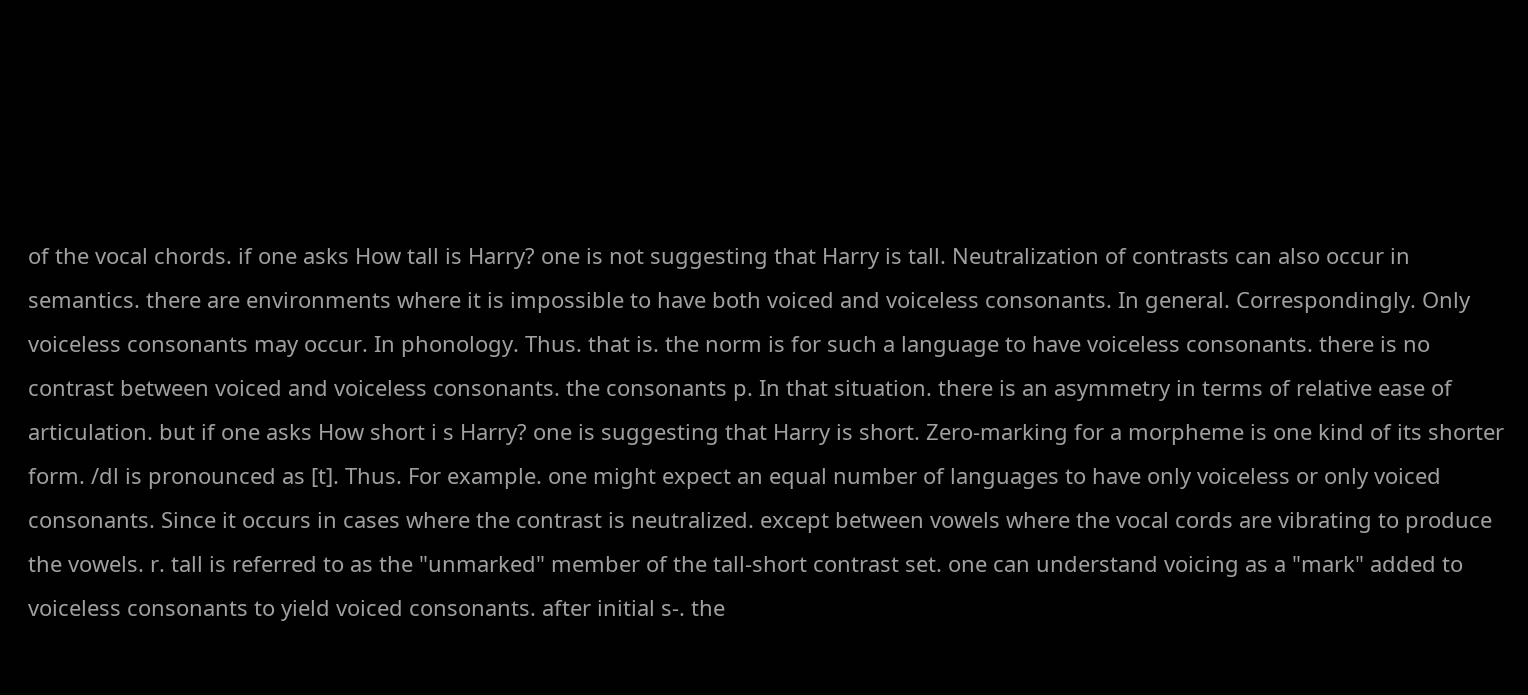of the vocal chords. if one asks How tall is Harry? one is not suggesting that Harry is tall. Neutralization of contrasts can also occur in semantics. there are environments where it is impossible to have both voiced and voiceless consonants. In general. Correspondingly. Only voiceless consonants may occur. In phonology. Thus. that is. the norm is for such a language to have voiceless consonants. there is no contrast between voiced and voiceless consonants. the consonants p. In that situation. there is an asymmetry in terms of relative ease of articulation. but if one asks How short i s Harry? one is suggesting that Harry is short. Zero-marking for a morpheme is one kind of its shorter form. /dl is pronounced as [t]. Thus. For example. one might expect an equal number of languages to have only voiceless or only voiced consonants. Since it occurs in cases where the contrast is neutralized. except between vowels where the vocal cords are vibrating to produce the vowels. r. tall is referred to as the "unmarked" member of the tall-short contrast set. one can understand voicing as a "mark" added to voiceless consonants to yield voiced consonants. after initial s-. the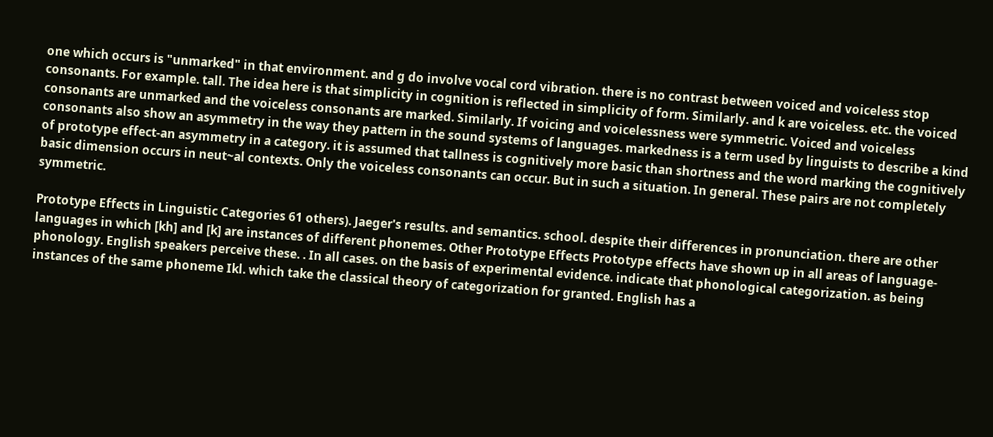one which occurs is "unmarked" in that environment. and g do involve vocal cord vibration. there is no contrast between voiced and voiceless stop consonants. For example. tall. The idea here is that simplicity in cognition is reflected in simplicity of form. Similarly. and k are voiceless. etc. the voiced consonants are unmarked and the voiceless consonants are marked. Similarly. If voicing and voicelessness were symmetric. Voiced and voiceless consonants also show an asymmetry in the way they pattern in the sound systems of languages. markedness is a term used by linguists to describe a kind of prototype effect-an asymmetry in a category. it is assumed that tallness is cognitively more basic than shortness and the word marking the cognitively basic dimension occurs in neut~al contexts. Only the voiceless consonants can occur. But in such a situation. In general. These pairs are not completely symmetric.

Prototype Effects in Linguistic Categories 61 others). Jaeger's results. and semantics. school. despite their differences in pronunciation. there are other languages in which [kh] and [k] are instances of different phonemes. Other Prototype Effects Prototype effects have shown up in all areas of language-phonology. English speakers perceive these. . In all cases. on the basis of experimental evidence. indicate that phonological categorization. as being instances of the same phoneme Ikl. which take the classical theory of categorization for granted. English has a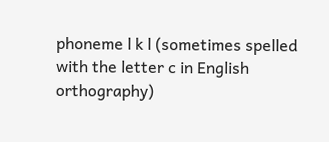phoneme l k l (sometimes spelled with the letter c in English orthography)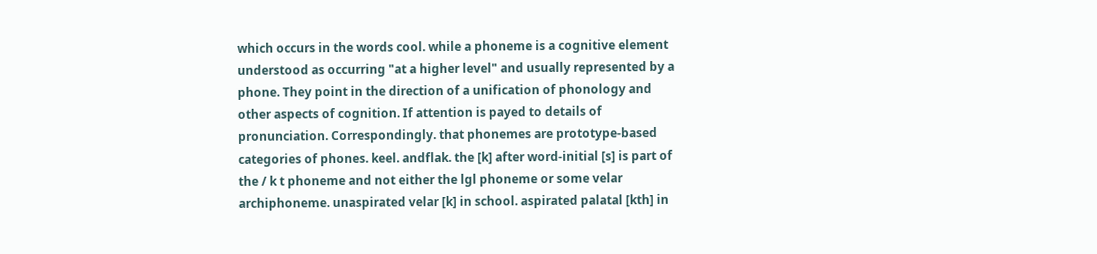which occurs in the words cool. while a phoneme is a cognitive element understood as occurring "at a higher level" and usually represented by a phone. They point in the direction of a unification of phonology and other aspects of cognition. If attention is payed to details of pronunciation. Correspondingly. that phonemes are prototype-based categories of phones. keel. andflak. the [k] after word-initial [s] is part of the / k t phoneme and not either the lgl phoneme or some velar archiphoneme. unaspirated velar [k] in school. aspirated palatal [kth] in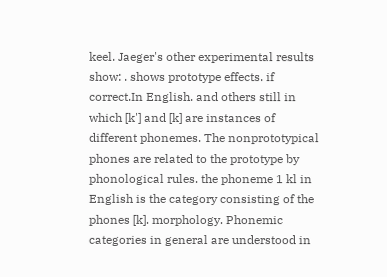keel. Jaeger's other experimental results show: . shows prototype effects. if correct.In English. and others still in which [k'] and [k] are instances of different phonemes. The nonprototypical phones are related to the prototype by phonological rules. the phoneme 1 kl in English is the category consisting of the phones [k]. morphology. Phonemic categories in general are understood in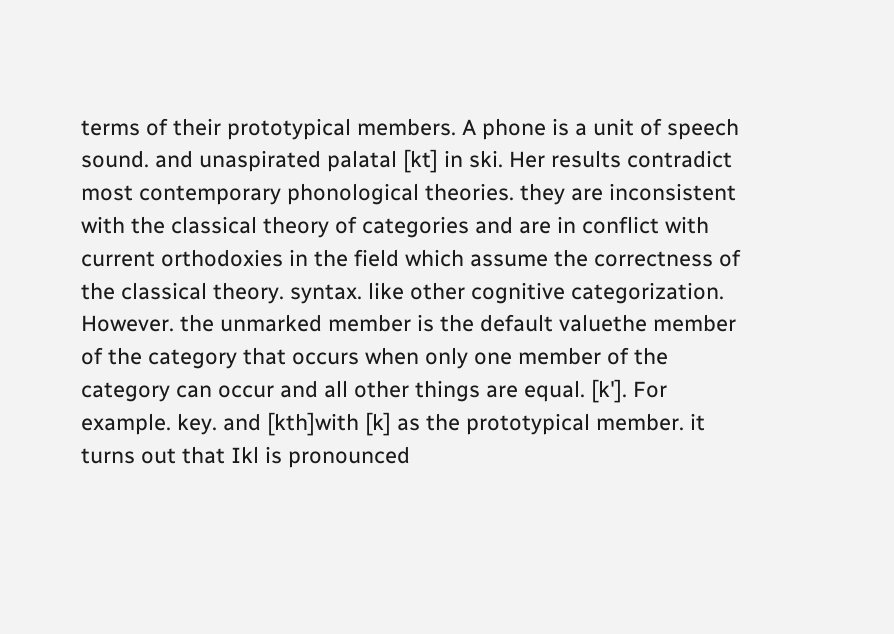terms of their prototypical members. A phone is a unit of speech sound. and unaspirated palatal [kt] in ski. Her results contradict most contemporary phonological theories. they are inconsistent with the classical theory of categories and are in conflict with current orthodoxies in the field which assume the correctness of the classical theory. syntax. like other cognitive categorization. However. the unmarked member is the default valuethe member of the category that occurs when only one member of the category can occur and all other things are equal. [k']. For example. key. and [kth]with [k] as the prototypical member. it turns out that Ikl is pronounced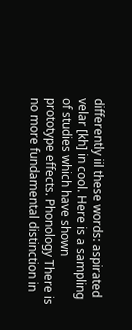differently iil these words: aspirated velar [kh] in cool. Here is a sampling of studies which have shown prototype effects. Phonology There is no more fundamental distinction in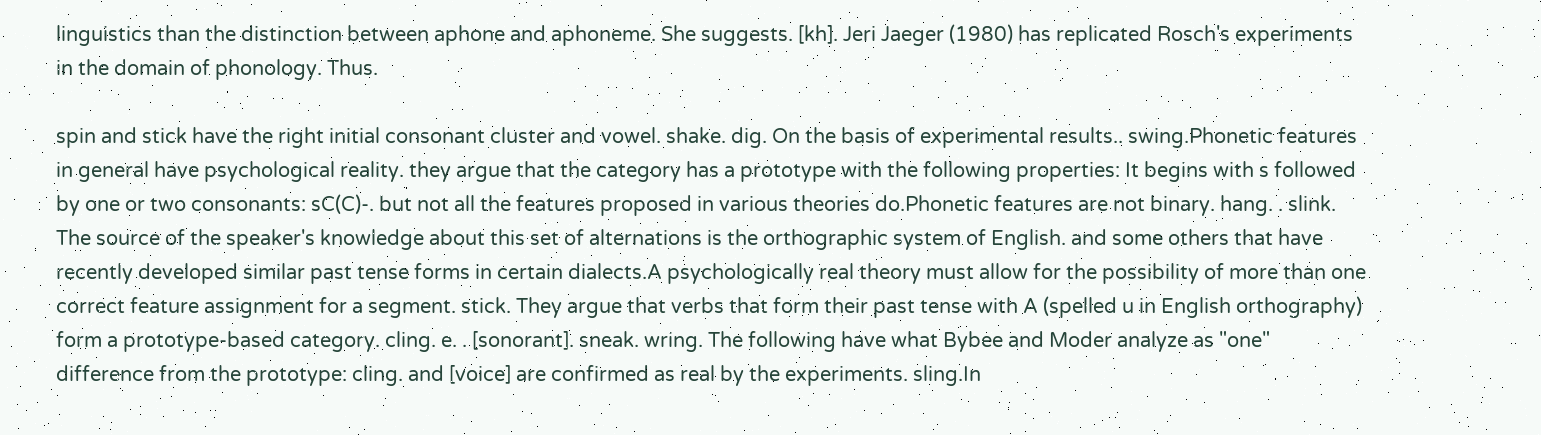linguistics than the distinction between aphone and aphoneme. She suggests. [kh]. Jeri Jaeger (1980) has replicated Rosch's experiments in the domain of phonology. Thus.

spin and stick have the right initial consonant cluster and vowel. shake. dig. On the basis of experimental results.. swing.Phonetic features in general have psychological reality. they argue that the category has a prototype with the following properties: It begins with s followed by one or two consonants: sC(C)-. but not all the features proposed in various theories do.Phonetic features are not binary. hang. . slink. The source of the speaker's knowledge about this set of alternations is the orthographic system of English. and some others that have recently developed similar past tense forms in certain dialects.A psychologically real theory must allow for the possibility of more than one correct feature assignment for a segment. stick. They argue that verbs that form their past tense with A (spelled u in English orthography) form a prototype-based category. cling. e. . [sonorant]. sneak. wring. The following have what Bybee and Moder analyze as "one" difference from the prototype: cling. and [voice] are confirmed as real by the experiments. sling.In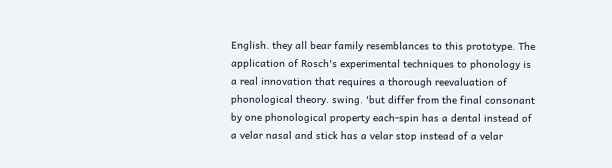English. they all bear family resemblances to this prototype. The application of Rosch's experimental techniques to phonology is a real innovation that requires a thorough reevaluation of phonological theory. swing. 'but differ from the final consonant by one phonological property each-spin has a dental instead of a velar nasal and stick has a velar stop instead of a velar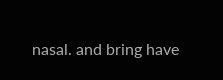nasal. and bring have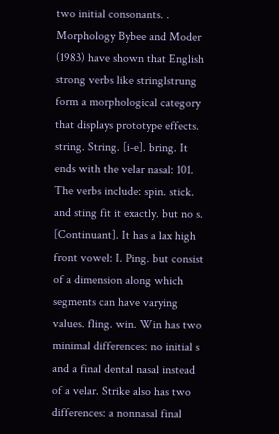two initial consonants. . Morphology Bybee and Moder (1983) have shown that English strong verbs like stringlstrung form a morphological category that displays prototype effects. string. String. [i-e]. bring. It ends with the velar nasal: 101. The verbs include: spin. stick. and sting fit it exactly. but no s. [Continuant]. It has a lax high front vowel: I. Ping. but consist of a dimension along which segments can have varying values. fling. win. Win has two minimal differences: no initial s and a final dental nasal instead of a velar. Strike also has two differences: a nonnasal final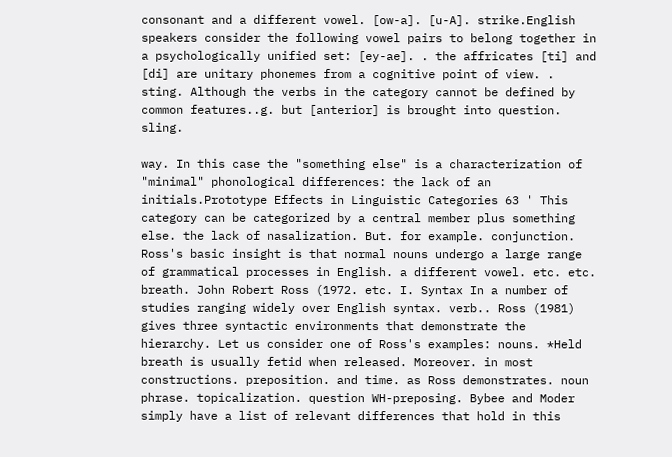consonant and a different vowel. [ow-a]. [u-A]. strike.English speakers consider the following vowel pairs to belong together in a psychologically unified set: [ey-ae]. . the affricates [ti] and [di] are unitary phonemes from a cognitive point of view. . sting. Although the verbs in the category cannot be defined by common features..g. but [anterior] is brought into question. sling.

way. In this case the "something else" is a characterization of "minimal" phonological differences: the lack of an initials.Prototype Effects in Linguistic Categories 63 ' This category can be categorized by a central member plus something else. the lack of nasalization. But. for example. conjunction. Ross's basic insight is that normal nouns undergo a large range of grammatical processes in English. a different vowel. etc. etc. breath. John Robert Ross (1972. etc. I. Syntax In a number of studies ranging widely over English syntax. verb.. Ross (1981) gives three syntactic environments that demonstrate the hierarchy. Let us consider one of Ross's examples: nouns. *Held breath is usually fetid when released. Moreover. in most constructions. preposition. and time. as Ross demonstrates. noun phrase. topicalization. question WH-preposing. Bybee and Moder simply have a list of relevant differences that hold in this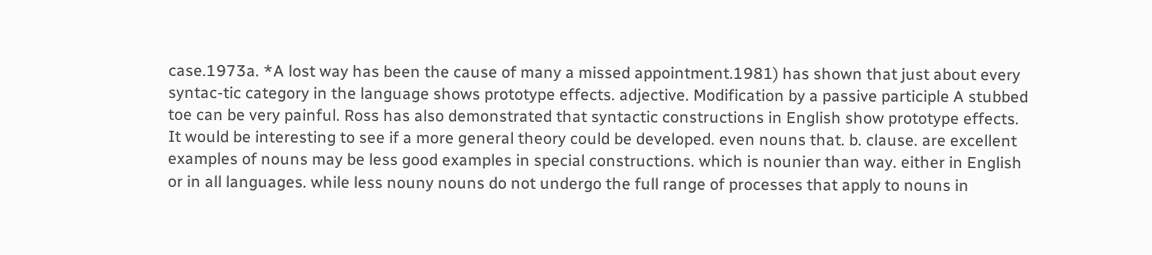case.1973a. *A lost way has been the cause of many a missed appointment.1981) has shown that just about every syntac-tic category in the language shows prototype effects. adjective. Modification by a passive participle A stubbed toe can be very painful. Ross has also demonstrated that syntactic constructions in English show prototype effects. It would be interesting to see if a more general theory could be developed. even nouns that. b. clause. are excellent examples of nouns may be less good examples in special constructions. which is nounier than way. either in English or in all languages. while less nouny nouns do not undergo the full range of processes that apply to nouns in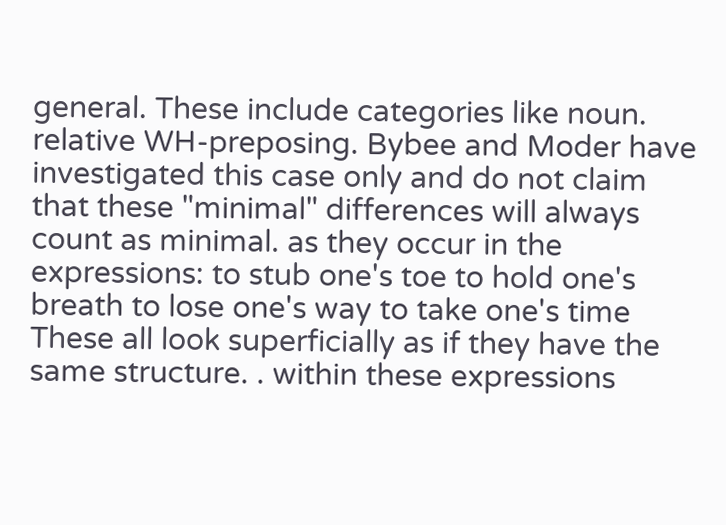general. These include categories like noun. relative WH-preposing. Bybee and Moder have investigated this case only and do not claim that these "minimal" differences will always count as minimal. as they occur in the expressions: to stub one's toe to hold one's breath to lose one's way to take one's time These all look superficially as if they have the same structure. . within these expressions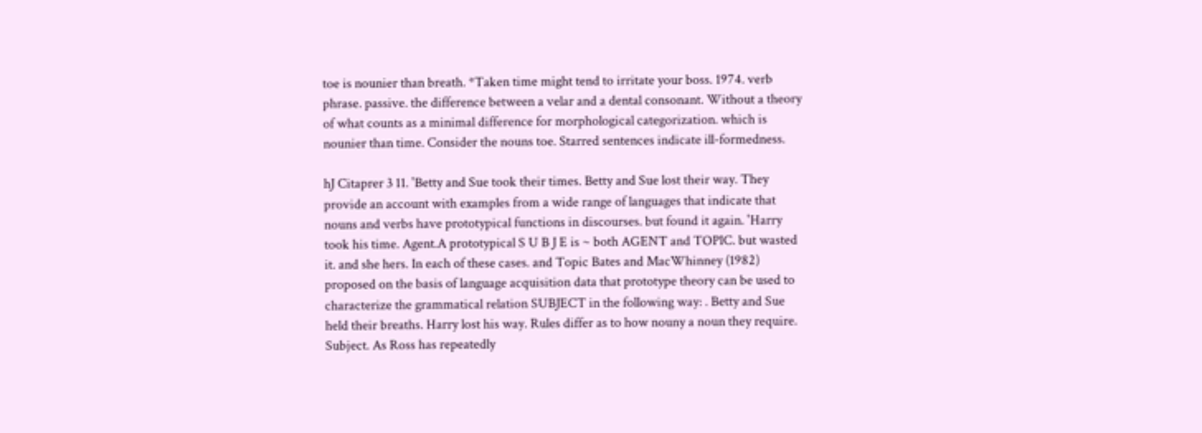toe is nounier than breath. *Taken time might tend to irritate your boss. 1974. verb phrase. passive. the difference between a velar and a dental consonant. Without a theory of what counts as a minimal difference for morphological categorization. which is nounier than time. Consider the nouns toe. Starred sentences indicate ill-formedness.

hJ Citaprer 3 11. 'Betty and Sue took their times. Betty and Sue lost their way. They provide an account with examples from a wide range of languages that indicate that nouns and verbs have prototypical functions in discourses. but found it again. 'Harry took his time. Agent.A prototypical S U B J E is ~ both AGENT and TOPIC. but wasted it. and she hers. In each of these cases. and Topic Bates and MacWhinney (1982) proposed on the basis of language acquisition data that prototype theory can be used to characterize the grammatical relation SUBJECT in the following way: . Betty and Sue held their breaths. Harry lost his way. Rules differ as to how nouny a noun they require. Subject. As Ross has repeatedly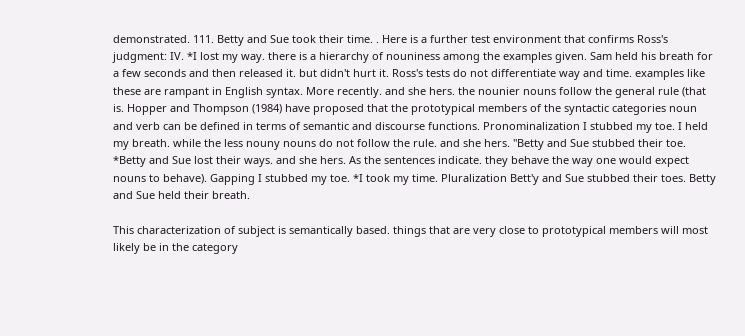demonstrated. 111. Betty and Sue took their time. . Here is a further test environment that confirms Ross's judgment: IV. *I lost my way. there is a hierarchy of nouniness among the examples given. Sam held his breath for a few seconds and then released it. but didn't hurt it. Ross's tests do not differentiate way and time. examples like these are rampant in English syntax. More recently. and she hers. the nounier nouns follow the general rule (that is. Hopper and Thompson (1984) have proposed that the prototypical members of the syntactic categories noun and verb can be defined in terms of semantic and discourse functions. Pronominalization I stubbed my toe. I held my breath. while the less nouny nouns do not follow the rule. and she hers. "Betty and Sue stubbed their toe. *Betty and Sue lost their ways. and she hers. As the sentences indicate. they behave the way one would expect nouns to behave). Gapping I stubbed my toe. *I took my time. Pluralization Bett'y and Sue stubbed their toes. Betty and Sue held their breath.

This characterization of subject is semantically based. things that are very close to prototypical members will most likely be in the category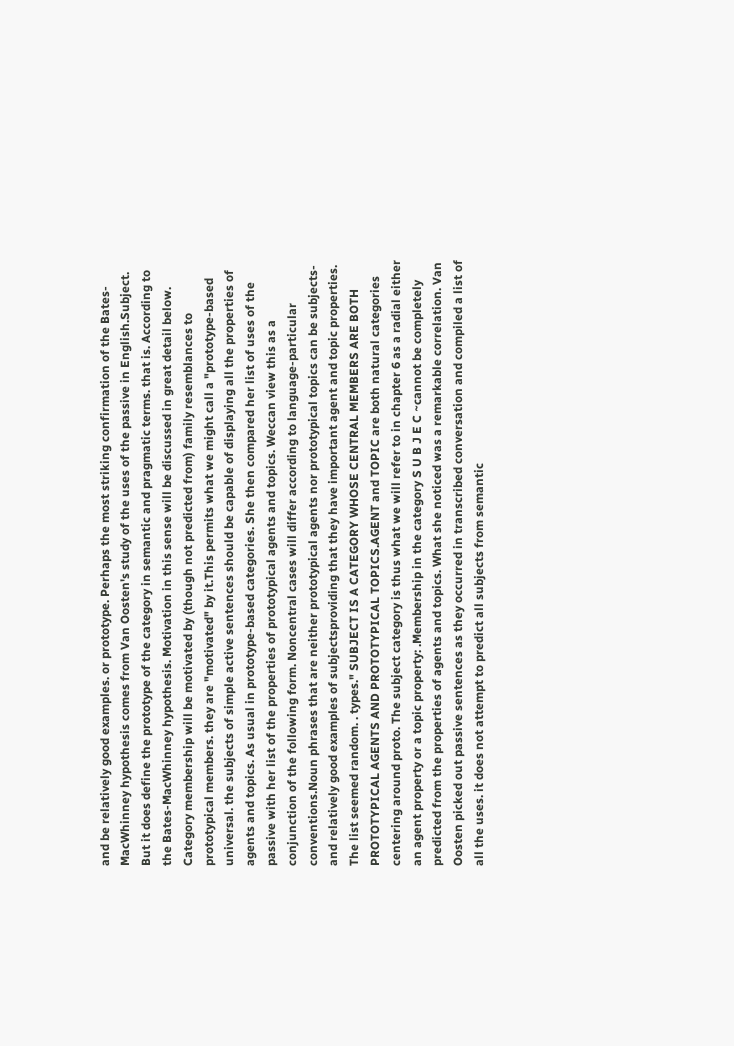and be relatively good examples. or prototype. Perhaps the most striking confirmation of the Bates-MacWhinney hypothesis comes from Van Oosten's study of the uses of the passive in English.Subject. But it does define the prototype of the category in semantic and pragmatic terms. that is. According to the Bates-MacWhinney hypothesis. Motivation in this sense will be discussed in great detail below. Category membership will be motivated by (though not predicted from) family resemblances to prototypical members. they are "motivated" by it.This permits what we might call a "prototype-based universal. the subjects of simple active sentences should be capable of displaying all the properties of agents and topics. As usual in prototype-based categories. She then compared her list of uses of the passive with her list of the properties of prototypical agents and topics. Weccan view this as a conjunction of the following form. Noncentral cases will differ according to language-particular conventions.Noun phrases that are neither prototypical agents nor prototypical topics can be subjects-and relatively good examples of subjectsproviding that they have important agent and topic properties. The list seemed random. . types." SUBJECT IS A CATEGORY WHOSE CENTRAL MEMBERS ARE BOTH PROTOTYPICAL AGENTS AND PROTOTYPICAL TOPICS.AGENT and TOPIC are both natural categories centering around proto. The subject category is thus what we will refer to in chapter 6 as a radial either an agent property or a topic property: .Membership in the category S U B J E C ~cannot be completely predicted from the properties of agents and topics. What she noticed was a remarkable correlation. Van Oosten picked out passive sentences as they occurred in transcribed conversation and compiled a list of all the uses. it does not attempt to predict all subjects from semantic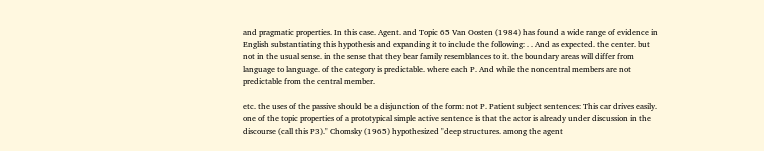and pragmatic properties. In this case. Agent. and Topic 65 Van Oosten (1984) has found a wide range of evidence in English substantiating this hypothesis and expanding it to include the following: . . And as expected. the center. but not in the usual sense. in the sense that they bear family resemblances to it. the boundary areas will differ from language to language. of the category is predictable. where each P. And while the noncentral members are not predictable from the central member.

etc. the uses of the passive should be a disjunction of the form: not P. Patient subject sentences: This car drives easily. one of the topic properties of a prototypical simple active sentence is that the actor is already under discussion in the discourse (call this P3)." Chomsky (1965) hypothesized "deep structures. among the agent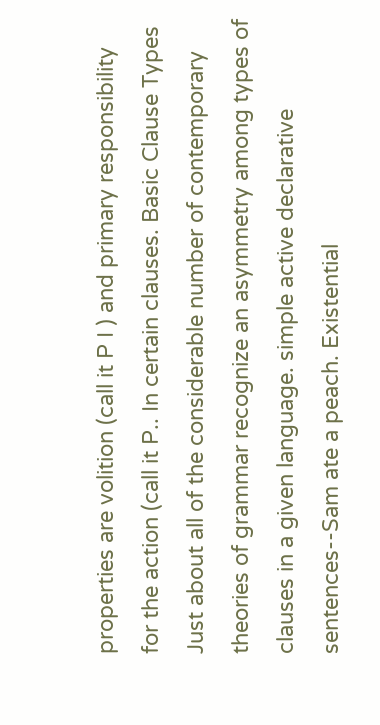properties are volition (call it P I ) and primary responsibility for the action (call it P.. In certain clauses. Basic Clause Types Just about all of the considerable number of contemporary theories of grammar recognize an asymmetry among types of clauses in a given language. simple active declarative sentences--Sam ate a peach. Existential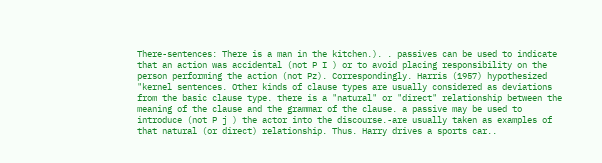There-sentences: There is a man in the kitchen.). . passives can be used to indicate that an action was accidental (not P I ) or to avoid placing responsibility on the person performing the action (not Pz). Correspondingly. Harris (1957) hypothesized "kernel sentences. Other kinds of clause types are usually considered as deviations from the basic clause type. there is a "natural" or "direct" relationship between the meaning of the clause and the grammar of the clause. a passive may be used to introduce (not P j ) the actor into the discourse.-are usually taken as examples of that natural (or direct) relationship. Thus. Harry drives a sports car..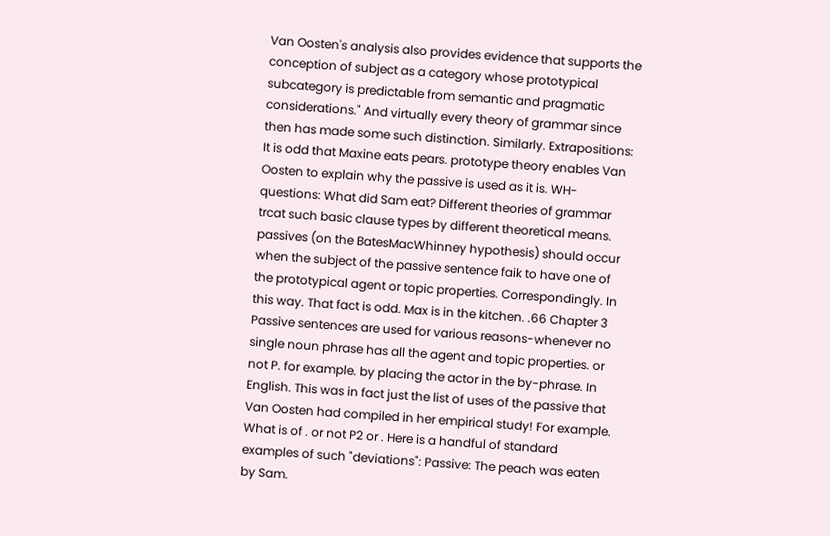Van Oosten's analysis also provides evidence that supports the conception of subject as a category whose prototypical subcategory is predictable from semantic and pragmatic considerations." And virtually every theory of grammar since then has made some such distinction. Similarly. Extrapositions: It is odd that Maxine eats pears. prototype theory enables Van Oosten to explain why the passive is used as it is. WH-questions: What did Sam eat? Different theories of grammar trcat such basic clause types by different theoretical means. passives (on the BatesMacWhinney hypothesis) should occur when the subject of the passive sentence faik to have one of the prototypical agent or topic properties. Correspondingly. In this way. That fact is odd. Max is in the kitchen. .66 Chapter 3 Passive sentences are used for various reasons-whenever no single noun phrase has all the agent and topic properties. or not P. for example. by placing the actor in the by-phrase. In English. This was in fact just the list of uses of the passive that Van Oosten had compiled in her empirical study! For example. What is of . or not P2 or . Here is a handful of standard examples of such "deviations": Passive: The peach was eaten by Sam.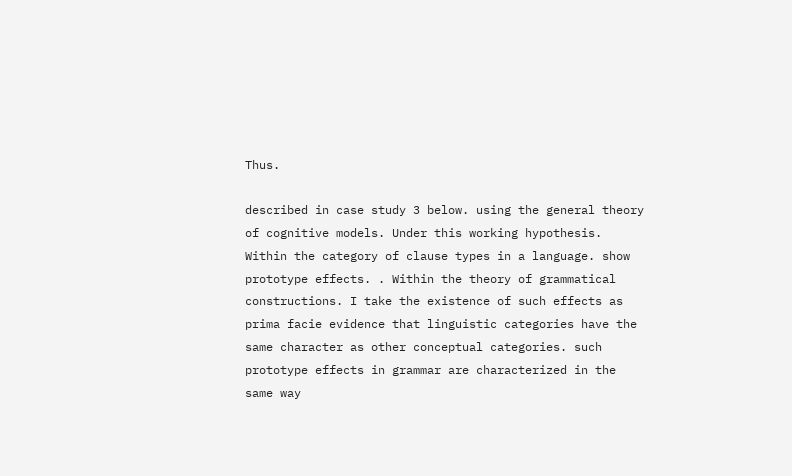Thus.

described in case study 3 below. using the general theory of cognitive models. Under this working hypothesis. Within the category of clause types in a language. show prototype effects. . Within the theory of grammatical constructions. I take the existence of such effects as prima facie evidence that linguistic categories have the same character as other conceptual categories. such prototype effects in grammar are characterized in the same way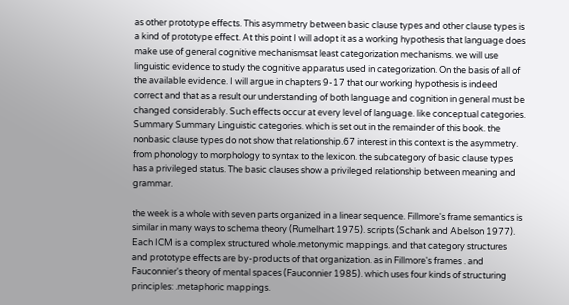as other prototype effects. This asymmetry between basic clause types and other clause types is a kind of prototype effect. At this point I will adopt it as a working hypothesis that language does make use of general cognitive mechanismsat least categorization mechanisms. we will use linguistic evidence to study the cognitive apparatus used in categorization. On the basis of all of the available evidence. I will argue in chapters 9-17 that our working hypothesis is indeed correct and that as a result our understanding of both language and cognition in general must be changed considerably. Such effects occur at every level of language. like conceptual categories. Summary Summary Linguistic categories. which is set out in the remainder of this book. the nonbasic clause types do not show that relationship.67 interest in this context is the asymmetry. from phonology to morphology to syntax to the lexicon. the subcategory of basic clause types has a privileged status. The basic clauses show a privileged relationship between meaning and grammar.

the week is a whole with seven parts organized in a linear sequence. Fillmore's frame semantics is similar in many ways to schema theory (Rumelhart 1975). scripts (Schank and Abelson 1977). Each ICM is a complex structured whole.metonymic mappings. and that category structures and prototype effects are by-products of that organization. as in Fillmore's frames . and Fauconnier's theory of mental spaces (Fauconnier 1985). which uses four kinds of structuring principles: .metaphoric mappings.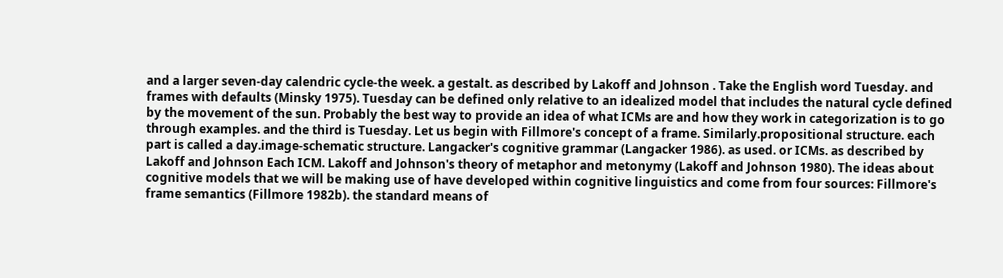and a larger seven-day calendric cycle-the week. a gestalt. as described by Lakoff and Johnson . Take the English word Tuesday. and frames with defaults (Minsky 1975). Tuesday can be defined only relative to an idealized model that includes the natural cycle defined by the movement of the sun. Probably the best way to provide an idea of what ICMs are and how they work in categorization is to go through examples. and the third is Tuesday. Let us begin with Fillmore's concept of a frame. Similarly.propositional structure. each part is called a day.image-schematic structure. Langacker's cognitive grammar (Langacker 1986). as used. or ICMs. as described by Lakoff and Johnson Each ICM. Lakoff and Johnson's theory of metaphor and metonymy (Lakoff and Johnson 1980). The ideas about cognitive models that we will be making use of have developed within cognitive linguistics and come from four sources: Fillmore's frame semantics (Fillmore 1982b). the standard means of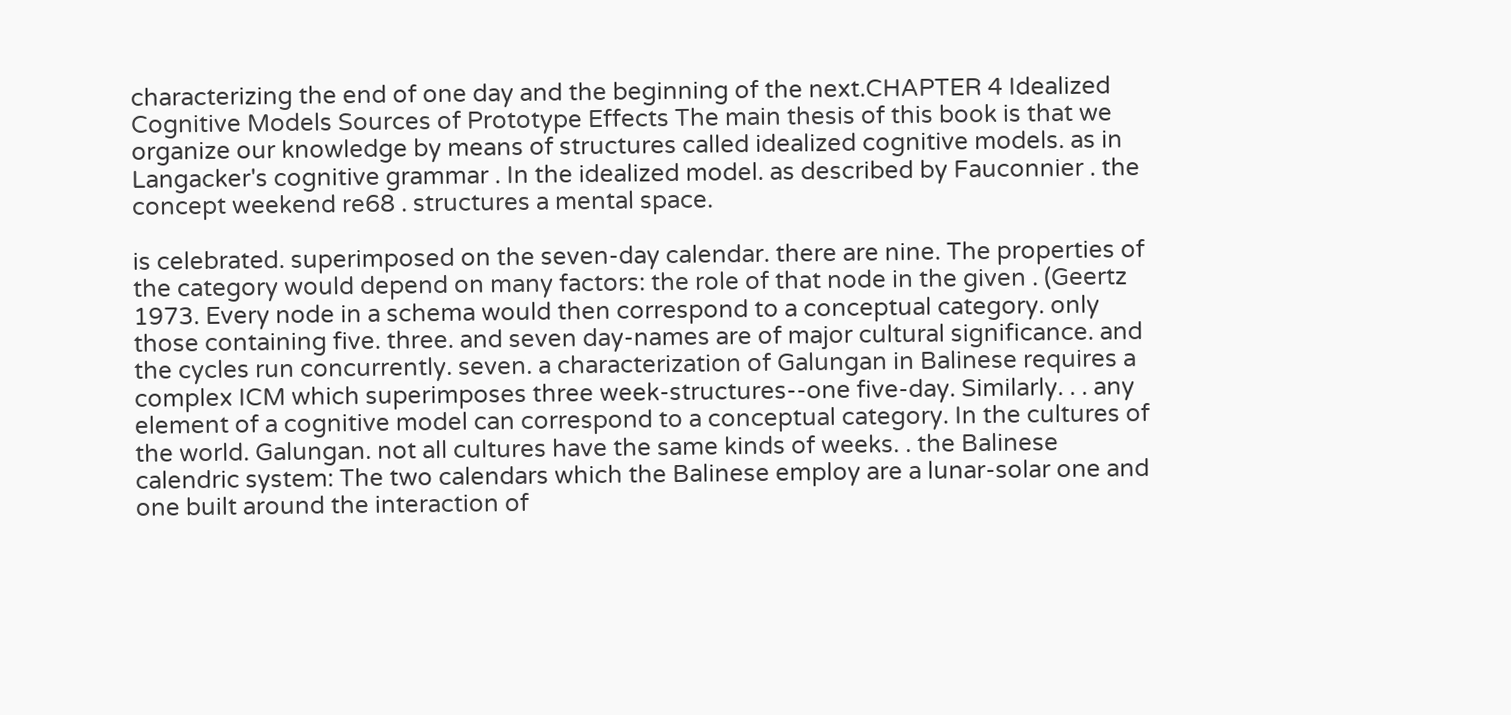characterizing the end of one day and the beginning of the next.CHAPTER 4 Idealized Cognitive Models Sources of Prototype Effects The main thesis of this book is that we organize our knowledge by means of structures called idealized cognitive models. as in Langacker's cognitive grammar . In the idealized model. as described by Fauconnier . the concept weekend re68 . structures a mental space.

is celebrated. superimposed on the seven-day calendar. there are nine. The properties of the category would depend on many factors: the role of that node in the given . (Geertz 1973. Every node in a schema would then correspond to a conceptual category. only those containing five. three. and seven day-names are of major cultural significance. and the cycles run concurrently. seven. a characterization of Galungan in Balinese requires a complex ICM which superimposes three week-structures--one five-day. Similarly. . . any element of a cognitive model can correspond to a conceptual category. In the cultures of the world. Galungan. not all cultures have the same kinds of weeks. . the Balinese calendric system: The two calendars which the Balinese employ are a lunar-solar one and one built around the interaction of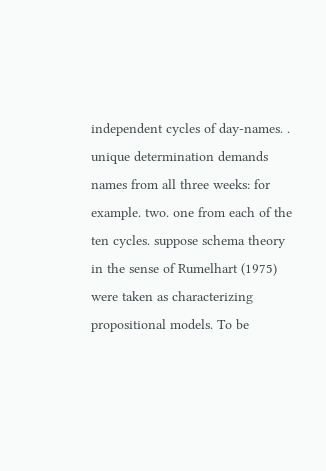independent cycles of day-names. . unique determination demands names from all three weeks: for example. two. one from each of the ten cycles. suppose schema theory in the sense of Rumelhart (1975) were taken as characterizing propositional models. To be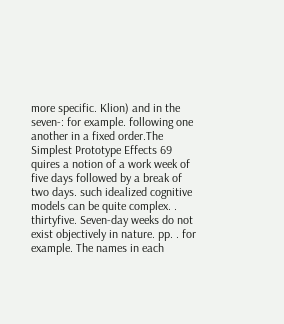more specific. Klion) and in the seven-: for example. following one another in a fixed order.The Simplest Prototype Effects 69 quires a notion of a work week of five days followed by a break of two days. such idealized cognitive models can be quite complex. . thirtyfive. Seven-day weeks do not exist objectively in nature. pp. . for example. The names in each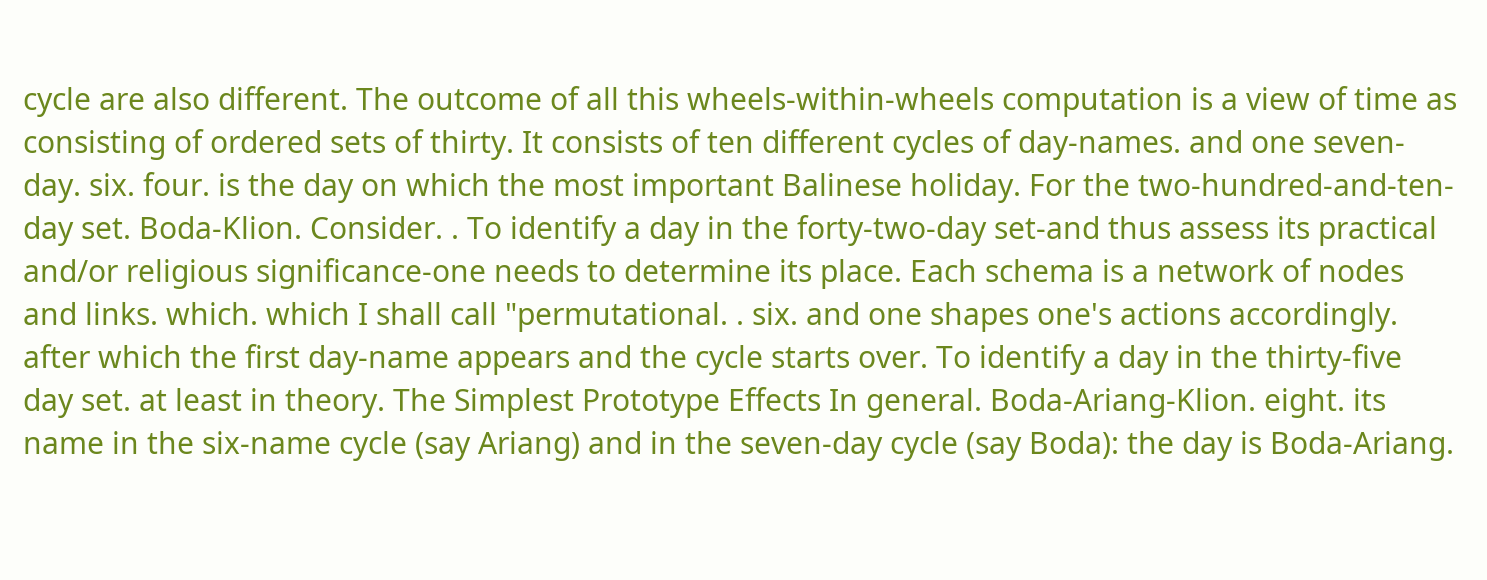cycle are also different. The outcome of all this wheels-within-wheels computation is a view of time as consisting of ordered sets of thirty. It consists of ten different cycles of day-names. and one seven-day. six. four. is the day on which the most important Balinese holiday. For the two-hundred-and-ten-day set. Boda-Klion. Consider. . To identify a day in the forty-two-day set-and thus assess its practical and/or religious significance-one needs to determine its place. Each schema is a network of nodes and links. which. which I shall call "permutational. . six. and one shapes one's actions accordingly. after which the first day-name appears and the cycle starts over. To identify a day in the thirty-five day set. at least in theory. The Simplest Prototype Effects In general. Boda-Ariang-Klion. eight. its name in the six-name cycle (say Ariang) and in the seven-day cycle (say Boda): the day is Boda-Ariang.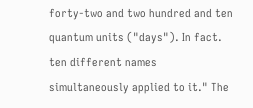forty-two and two hundred and ten quantum units ("days"). In fact. ten different names simultaneously applied to it." The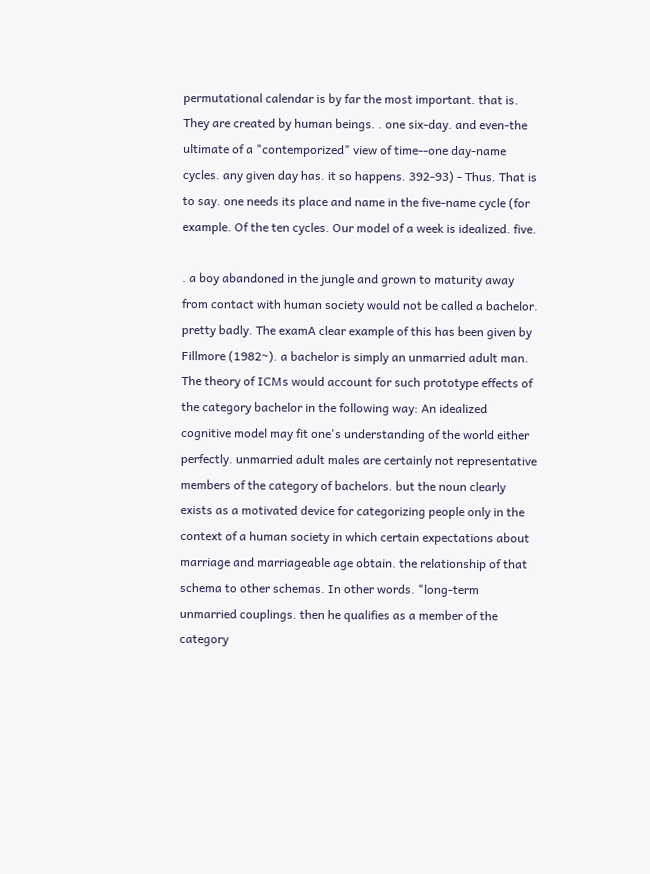permutational calendar is by far the most important. that is. They are created by human beings. . one six-day. and even-the ultimate of a "contemporized" view of time--one day-name cycles. any given day has. it so happens. 392-93) - Thus. That is to say. one needs its place and name in the five-name cycle (for example. Of the ten cycles. Our model of a week is idealized. five.

. a boy abandoned in the jungle and grown to maturity away from contact with human society would not be called a bachelor. pretty badly. The examA clear example of this has been given by Fillmore (1982~). a bachelor is simply an unmarried adult man. The theory of ICMs would account for such prototype effects of the category bachelor in the following way: An idealized cognitive model may fit one's understanding of the world either perfectly. unmarried adult males are certainly not representative members of the category of bachelors. but the noun clearly exists as a motivated device for categorizing people only in the context of a human society in which certain expectations about marriage and marriageable age obtain. the relationship of that schema to other schemas. In other words. "long-term unmarried couplings. then he qualifies as a member of the category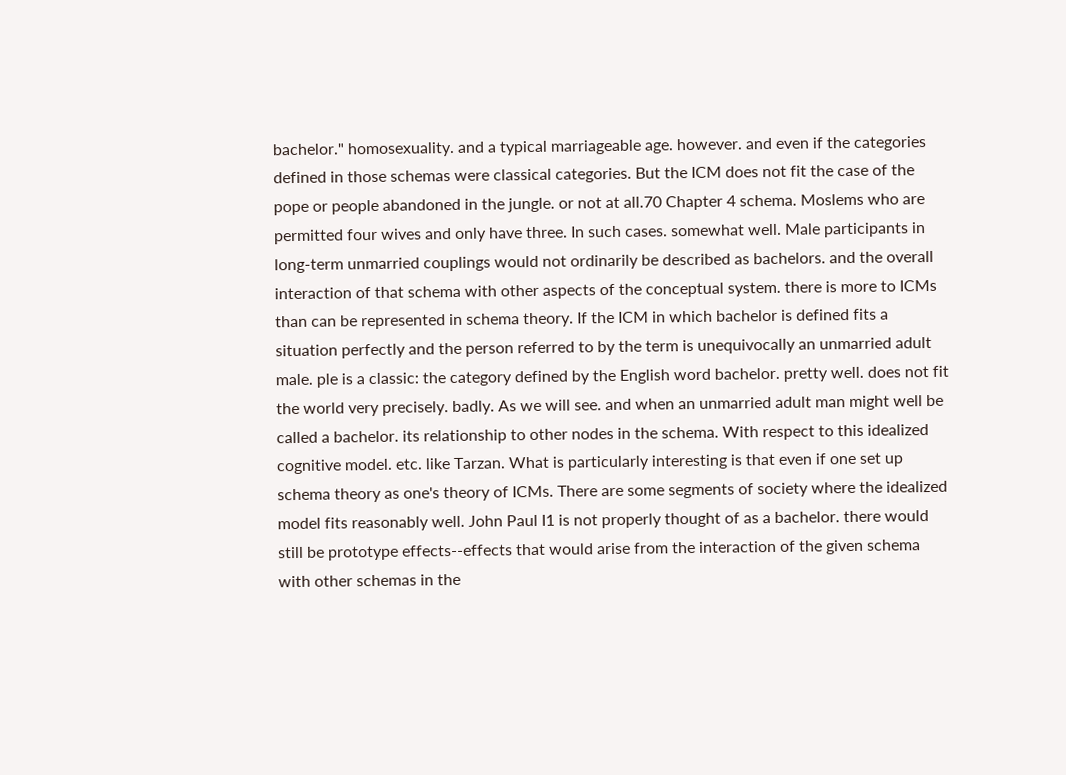bachelor." homosexuality. and a typical marriageable age. however. and even if the categories defined in those schemas were classical categories. But the ICM does not fit the case of the pope or people abandoned in the jungle. or not at all.70 Chapter 4 schema. Moslems who are permitted four wives and only have three. In such cases. somewhat well. Male participants in long-term unmarried couplings would not ordinarily be described as bachelors. and the overall interaction of that schema with other aspects of the conceptual system. there is more to ICMs than can be represented in schema theory. If the ICM in which bachelor is defined fits a situation perfectly and the person referred to by the term is unequivocally an unmarried adult male. ple is a classic: the category defined by the English word bachelor. pretty well. does not fit the world very precisely. badly. As we will see. and when an unmarried adult man might well be called a bachelor. its relationship to other nodes in the schema. With respect to this idealized cognitive model. etc. like Tarzan. What is particularly interesting is that even if one set up schema theory as one's theory of ICMs. There are some segments of society where the idealized model fits reasonably well. John Paul I1 is not properly thought of as a bachelor. there would still be prototype effects--effects that would arise from the interaction of the given schema with other schemas in the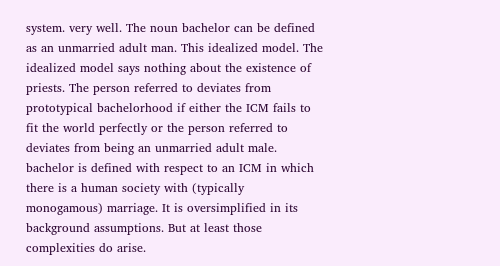system. very well. The noun bachelor can be defined as an unmarried adult man. This idealized model. The idealized model says nothing about the existence of priests. The person referred to deviates from prototypical bachelorhood if either the ICM fails to fit the world perfectly or the person referred to deviates from being an unmarried adult male. bachelor is defined with respect to an ICM in which there is a human society with (typically monogamous) marriage. It is oversimplified in its background assumptions. But at least those complexities do arise.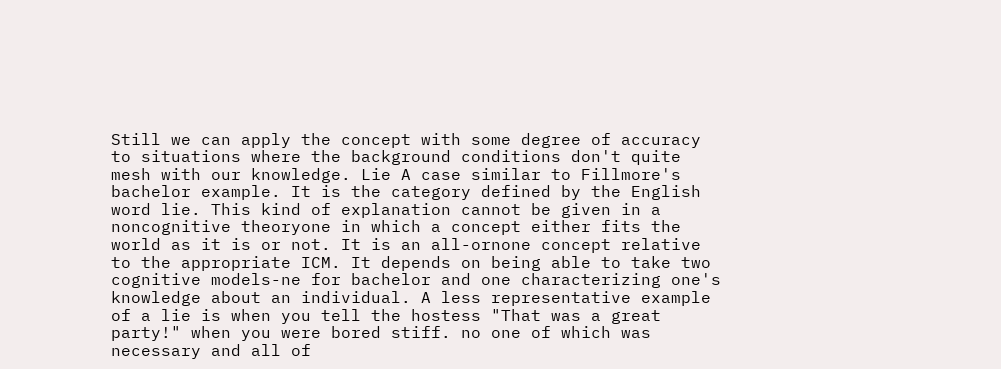Still we can apply the concept with some degree of accuracy to situations where the background conditions don't quite mesh with our knowledge. Lie A case similar to Fillmore's bachelor example. It is the category defined by the English word lie. This kind of explanation cannot be given in a noncognitive theoryone in which a concept either fits the world as it is or not. It is an all-ornone concept relative to the appropriate ICM. It depends on being able to take two cognitive models-ne for bachelor and one characterizing one's knowledge about an individual. A less representative example of a lie is when you tell the hostess "That was a great party!" when you were bored stiff. no one of which was necessary and all of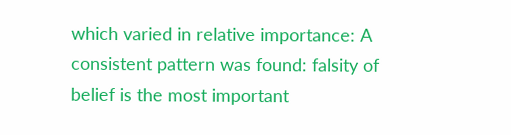which varied in relative importance: A consistent pattern was found: falsity of belief is the most important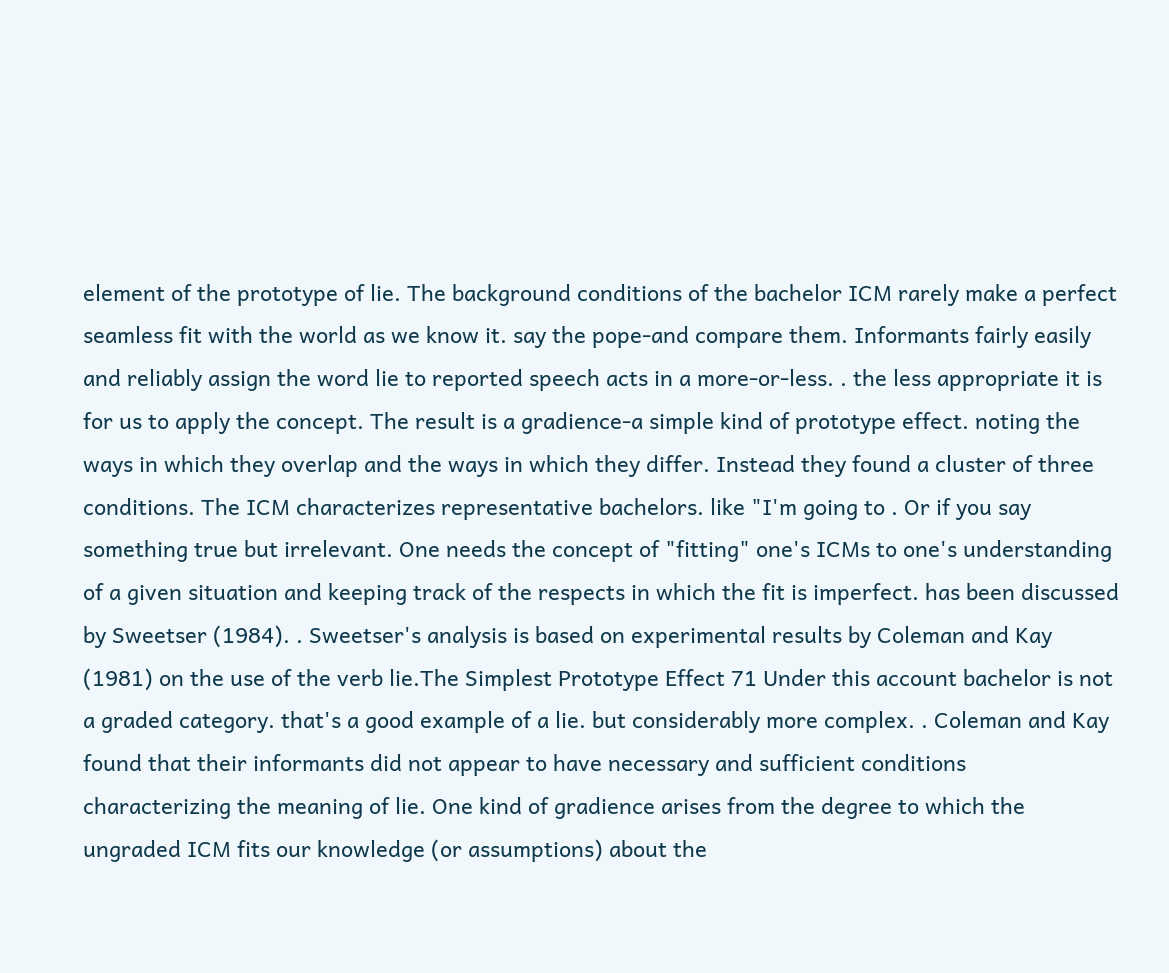element of the prototype of lie. The background conditions of the bachelor ICM rarely make a perfect seamless fit with the world as we know it. say the pope-and compare them. Informants fairly easily and reliably assign the word lie to reported speech acts in a more-or-less. . the less appropriate it is for us to apply the concept. The result is a gradience-a simple kind of prototype effect. noting the ways in which they overlap and the ways in which they differ. Instead they found a cluster of three conditions. The ICM characterizes representative bachelors. like "I'm going to . Or if you say something true but irrelevant. One needs the concept of "fitting" one's ICMs to one's understanding of a given situation and keeping track of the respects in which the fit is imperfect. has been discussed by Sweetser (1984). . Sweetser's analysis is based on experimental results by Coleman and Kay (1981) on the use of the verb lie.The Simplest Prototype Effect 71 Under this account bachelor is not a graded category. that's a good example of a lie. but considerably more complex. . Coleman and Kay found that their informants did not appear to have necessary and sufficient conditions characterizing the meaning of lie. One kind of gradience arises from the degree to which the ungraded ICM fits our knowledge (or assumptions) about the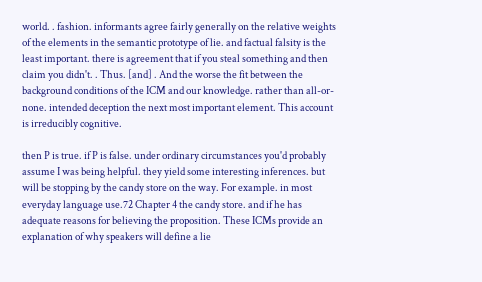world. . fashion. informants agree fairly generally on the relative weights of the elements in the semantic prototype of lie. and factual falsity is the least important. there is agreement that if you steal something and then claim you didn't. . Thus. [and] . And the worse the fit between the background conditions of the ICM and our knowledge. rather than all-or-none. intended deception the next most important element. This account is irreducibly cognitive.

then P is true. if P is false. under ordinary circumstances you'd probably assume I was being helpful. they yield some interesting inferences. but will be stopping by the candy store on the way. For example. in most everyday language use.72 Chapter 4 the candy store. and if he has adequate reasons for believing the proposition. These ICMs provide an explanation of why speakers will define a lie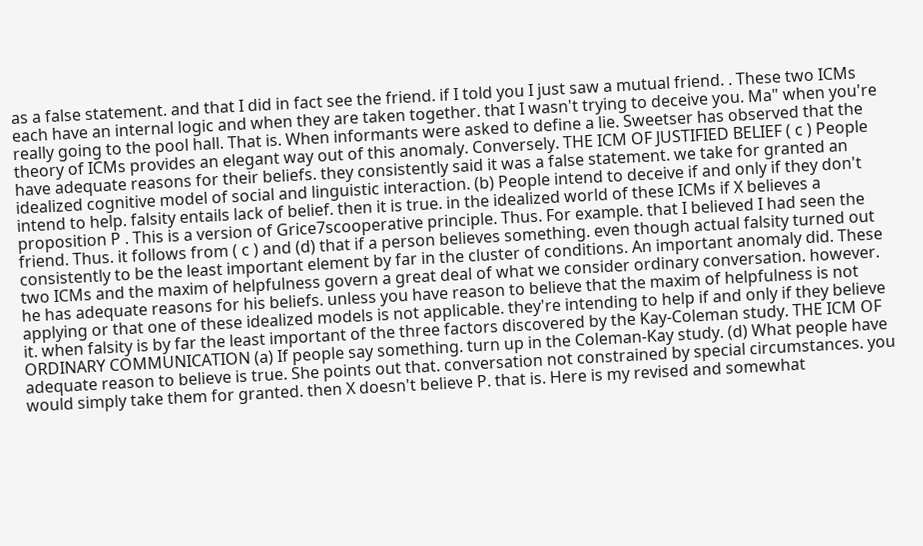as a false statement. and that I did in fact see the friend. if I told you I just saw a mutual friend. . These two ICMs each have an internal logic and when they are taken together. that I wasn't trying to deceive you. Ma" when you're really going to the pool hall. That is. When informants were asked to define a lie. Sweetser has observed that the theory of ICMs provides an elegant way out of this anomaly. Conversely. THE ICM OF JUSTIFIED BELIEF ( c ) People have adequate reasons for their beliefs. they consistently said it was a false statement. we take for granted an idealized cognitive model of social and linguistic interaction. (b) People intend to deceive if and only if they don't intend to help. falsity entails lack of belief. then it is true. in the idealized world of these ICMs if X believes a proposition P . This is a version of Grice7scooperative principle. Thus. For example. that I believed I had seen the friend. Thus. it follows from ( c ) and (d) that if a person believes something. even though actual falsity turned out consistently to be the least important element by far in the cluster of conditions. An important anomaly did. These two ICMs and the maxim of helpfulness govern a great deal of what we consider ordinary conversation. however. he has adequate reasons for his beliefs. unless you have reason to believe that the maxim of helpfulness is not applying or that one of these idealized models is not applicable. they're intending to help if and only if they believe it. when falsity is by far the least important of the three factors discovered by the Kay-Coleman study. THE ICM OF ORDINARY COMMUNICATION (a) If people say something. turn up in the Coleman-Kay study. (d) What people have adequate reason to believe is true. She points out that. conversation not constrained by special circumstances. you would simply take them for granted. then X doesn't believe P. that is. Here is my revised and somewhat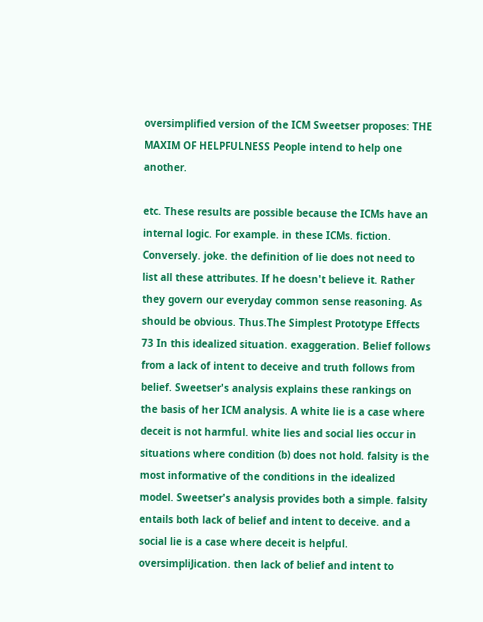oversimplified version of the ICM Sweetser proposes: THE MAXIM OF HELPFULNESS People intend to help one another.

etc. These results are possible because the ICMs have an internal logic. For example. in these ICMs. fiction. Conversely. joke. the definition of lie does not need to list all these attributes. If he doesn't believe it. Rather they govern our everyday common sense reasoning. As should be obvious. Thus.The Simplest Prototype Effects 73 In this idealized situation. exaggeration. Belief follows from a lack of intent to deceive and truth follows from belief. Sweetser's analysis explains these rankings on the basis of her ICM analysis. A white lie is a case where deceit is not harmful. white lies and social lies occur in situations where condition (b) does not hold. falsity is the most informative of the conditions in the idealized model. Sweetser's analysis provides both a simple. falsity entails both lack of belief and intent to deceive. and a social lie is a case where deceit is helpful. oversimpliJication. then lack of belief and intent to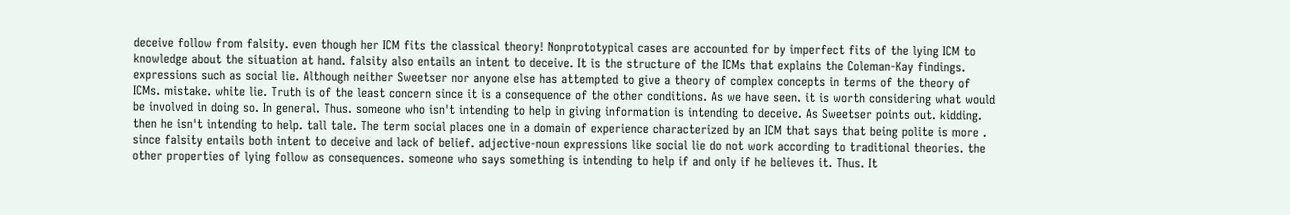deceive follow from falsity. even though her ICM fits the classical theory! Nonprototypical cases are accounted for by imperfect fits of the lying ICM to knowledge about the situation at hand. falsity also entails an intent to deceive. It is the structure of the ICMs that explains the Coleman-Kay findings. expressions such as social lie. Although neither Sweetser nor anyone else has attempted to give a theory of complex concepts in terms of the theory of ICMs. mistake. white lie. Truth is of the least concern since it is a consequence of the other conditions. As we have seen. it is worth considering what would be involved in doing so. In general. Thus. someone who isn't intending to help in giving information is intending to deceive. As Sweetser points out. kidding. then he isn't intending to help. tall tale. The term social places one in a domain of experience characterized by an ICM that says that being polite is more . since falsity entails both intent to deceive and lack of belief. adjective-noun expressions like social lie do not work according to traditional theories. the other properties of lying follow as consequences. someone who says something is intending to help if and only if he believes it. Thus. It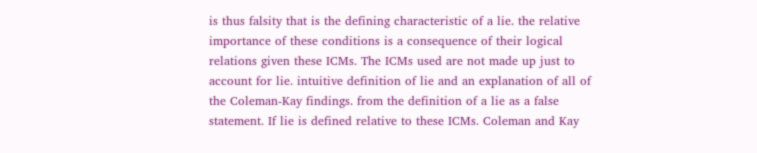is thus falsity that is the defining characteristic of a lie. the relative importance of these conditions is a consequence of their logical relations given these ICMs. The ICMs used are not made up just to account for lie. intuitive definition of lie and an explanation of all of the Coleman-Kay findings. from the definition of a lie as a false statement. If lie is defined relative to these ICMs. Coleman and Kay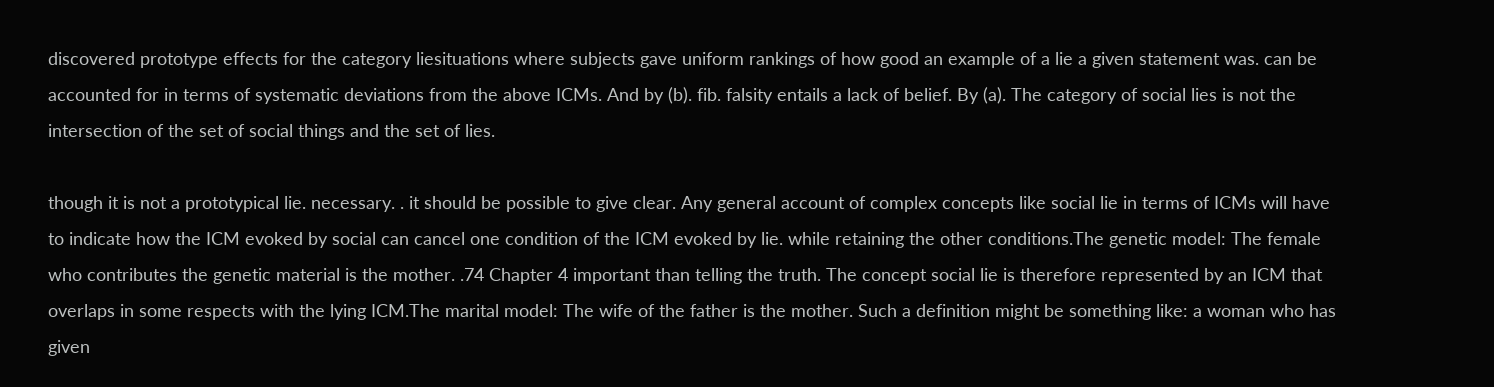discovered prototype effects for the category liesituations where subjects gave uniform rankings of how good an example of a lie a given statement was. can be accounted for in terms of systematic deviations from the above ICMs. And by (b). fib. falsity entails a lack of belief. By (a). The category of social lies is not the intersection of the set of social things and the set of lies.

though it is not a prototypical lie. necessary. . it should be possible to give clear. Any general account of complex concepts like social lie in terms of ICMs will have to indicate how the ICM evoked by social can cancel one condition of the ICM evoked by lie. while retaining the other conditions.The genetic model: The female who contributes the genetic material is the mother. .74 Chapter 4 important than telling the truth. The concept social lie is therefore represented by an ICM that overlaps in some respects with the lying ICM.The marital model: The wife of the father is the mother. Such a definition might be something like: a woman who has given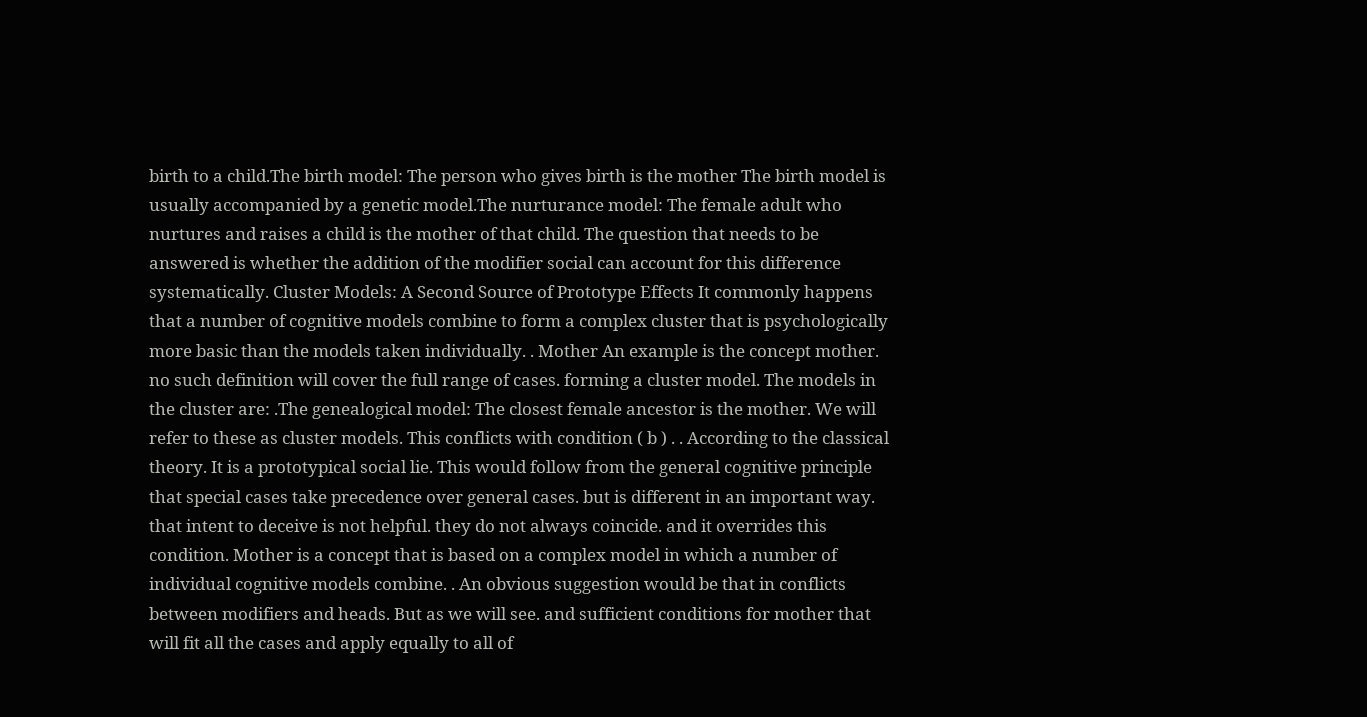birth to a child.The birth model: The person who gives birth is the mother The birth model is usually accompanied by a genetic model.The nurturance model: The female adult who nurtures and raises a child is the mother of that child. The question that needs to be answered is whether the addition of the modifier social can account for this difference systematically. Cluster Models: A Second Source of Prototype Effects It commonly happens that a number of cognitive models combine to form a complex cluster that is psychologically more basic than the models taken individually. . Mother An example is the concept mother. no such definition will cover the full range of cases. forming a cluster model. The models in the cluster are: .The genealogical model: The closest female ancestor is the mother. We will refer to these as cluster models. This conflicts with condition ( b ) . . According to the classical theory. It is a prototypical social lie. This would follow from the general cognitive principle that special cases take precedence over general cases. but is different in an important way. that intent to deceive is not helpful. they do not always coincide. and it overrides this condition. Mother is a concept that is based on a complex model in which a number of individual cognitive models combine. . An obvious suggestion would be that in conflicts between modifiers and heads. But as we will see. and sufficient conditions for mother that will fit all the cases and apply equally to all of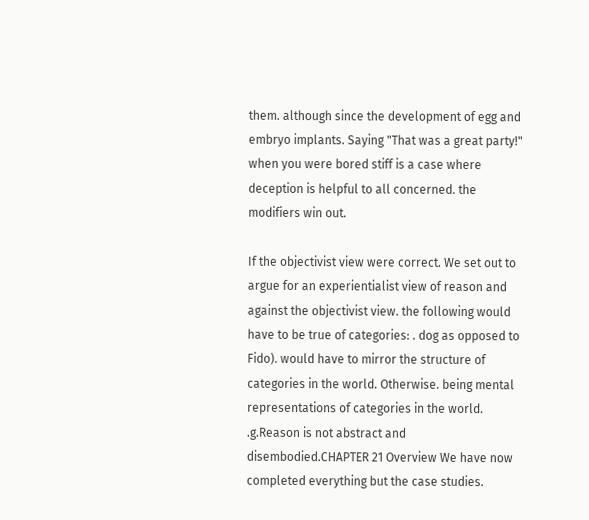them. although since the development of egg and embryo implants. Saying "That was a great party!" when you were bored stiff is a case where deception is helpful to all concerned. the modifiers win out.

If the objectivist view were correct. We set out to argue for an experientialist view of reason and against the objectivist view. the following would have to be true of categories: . dog as opposed to Fido). would have to mirror the structure of categories in the world. Otherwise. being mental representations of categories in the world. .g.Reason is not abstract and disembodied.CHAPTER 21 Overview We have now completed everything but the case studies.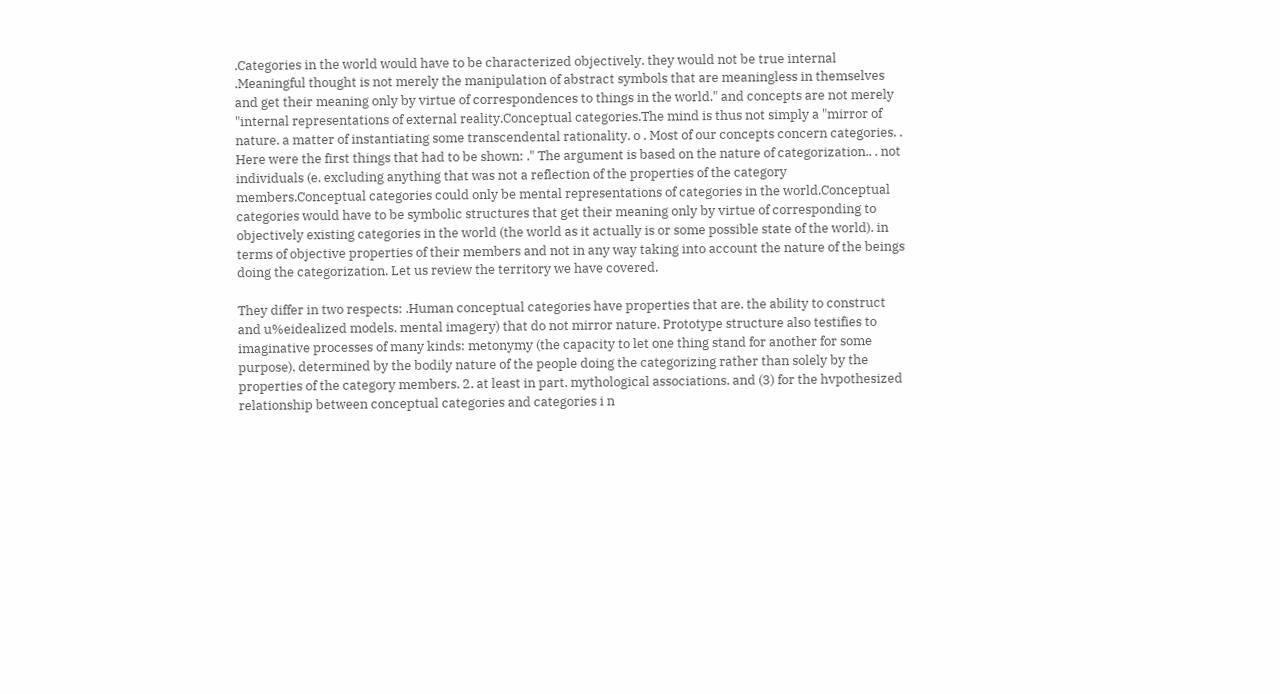.Categories in the world would have to be characterized objectively. they would not be true internal .Meaningful thought is not merely the manipulation of abstract symbols that are meaningless in themselves and get their meaning only by virtue of correspondences to things in the world." and concepts are not merely "internal representations of external reality.Conceptual categories.The mind is thus not simply a "mirror of nature. a matter of instantiating some transcendental rationality. o . Most of our concepts concern categories. . Here were the first things that had to be shown: ." The argument is based on the nature of categorization.. . not individuals (e. excluding anything that was not a reflection of the properties of the category members.Conceptual categories could only be mental representations of categories in the world.Conceptual categories would have to be symbolic structures that get their meaning only by virtue of corresponding to objectively existing categories in the world (the world as it actually is or some possible state of the world). in terms of objective properties of their members and not in any way taking into account the nature of the beings doing the categorization. Let us review the territory we have covered.

They differ in two respects: .Human conceptual categories have properties that are. the ability to construct and u%eidealized models. mental imagery) that do not mirror nature. Prototype structure also testifies to imaginative processes of many kinds: metonymy (the capacity to let one thing stand for another for some purpose). determined by the bodily nature of the people doing the categorizing rather than solely by the properties of the category members. 2. at least in part. mythological associations. and (3) for the hvpothesized relationship between conceptual categories and categories i n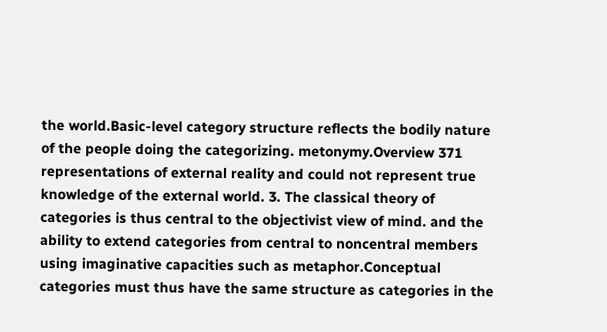the world.Basic-level category structure reflects the bodily nature of the people doing the categorizing. metonymy.Overview 371 representations of external reality and could not represent true knowledge of the external world. 3. The classical theory of categories is thus central to the objectivist view of mind. and the ability to extend categories from central to noncentral members using imaginative capacities such as metaphor.Conceptual categories must thus have the same structure as categories in the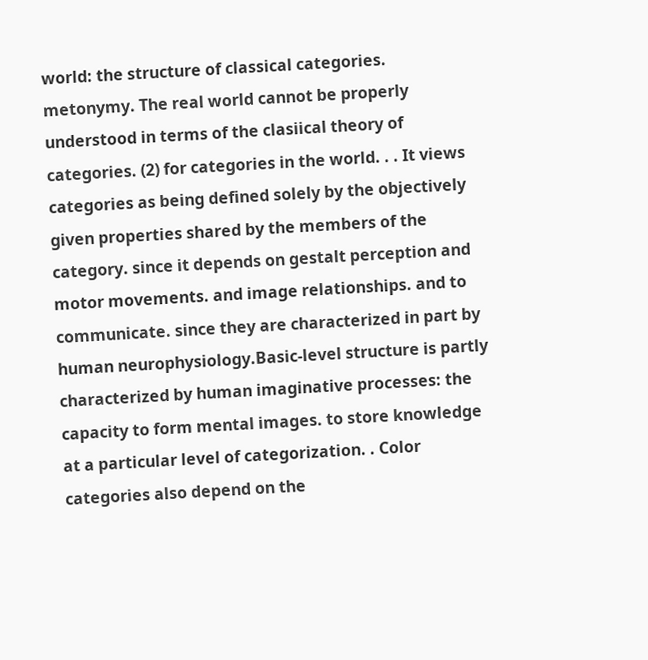world: the structure of classical categories. metonymy. The real world cannot be properly understood in terms of the clasiical theory of categories. (2) for categories in the world. . . It views categories as being defined solely by the objectively given properties shared by the members of the category. since it depends on gestalt perception and motor movements. and image relationships. and to communicate. since they are characterized in part by human neurophysiology.Basic-level structure is partly characterized by human imaginative processes: the capacity to form mental images. to store knowledge at a particular level of categorization. . Color categories also depend on the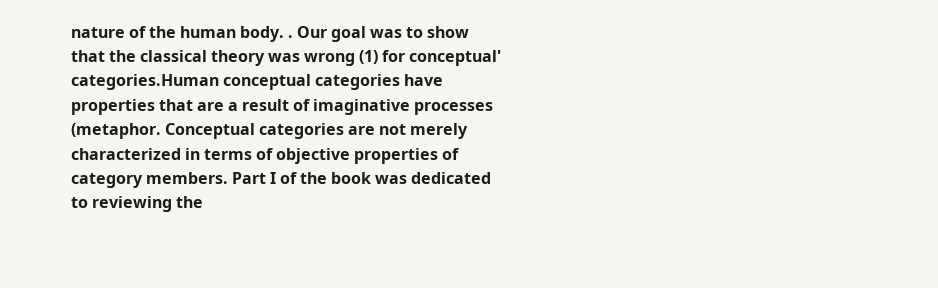nature of the human body. . Our goal was to show that the classical theory was wrong (1) for conceptual' categories.Human conceptual categories have properties that are a result of imaginative processes (metaphor. Conceptual categories are not merely characterized in terms of objective properties of category members. Part I of the book was dedicated to reviewing the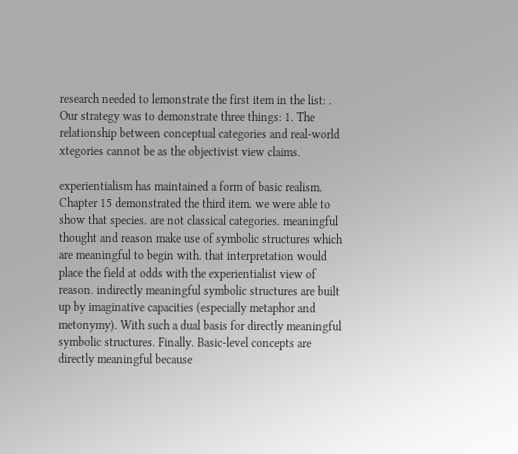research needed to lemonstrate the first item in the list: . Our strategy was to demonstrate three things: 1. The relationship between conceptual categories and real-world xtegories cannot be as the objectivist view claims.

experientialism has maintained a form of basic realism. Chapter 15 demonstrated the third item. we were able to show that species. are not classical categories. meaningful thought and reason make use of symbolic structures which are meaningful to begin with. that interpretation would place the field at odds with the experientialist view of reason. indirectly meaningful symbolic structures are built up by imaginative capacities (especially metaphor and metonymy). With such a dual basis for directly meaningful symbolic structures. Finally. Basic-level concepts are directly meaningful because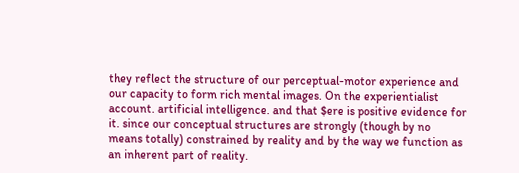they reflect the structure of our perceptual-motor experience and our capacity to form rich mental images. On the experientialist account. artificial intelligence. and that $ere is positive evidence for it. since our conceptual structures are strongly (though by no means totally) constrained by reality and by the way we function as an inherent part of reality.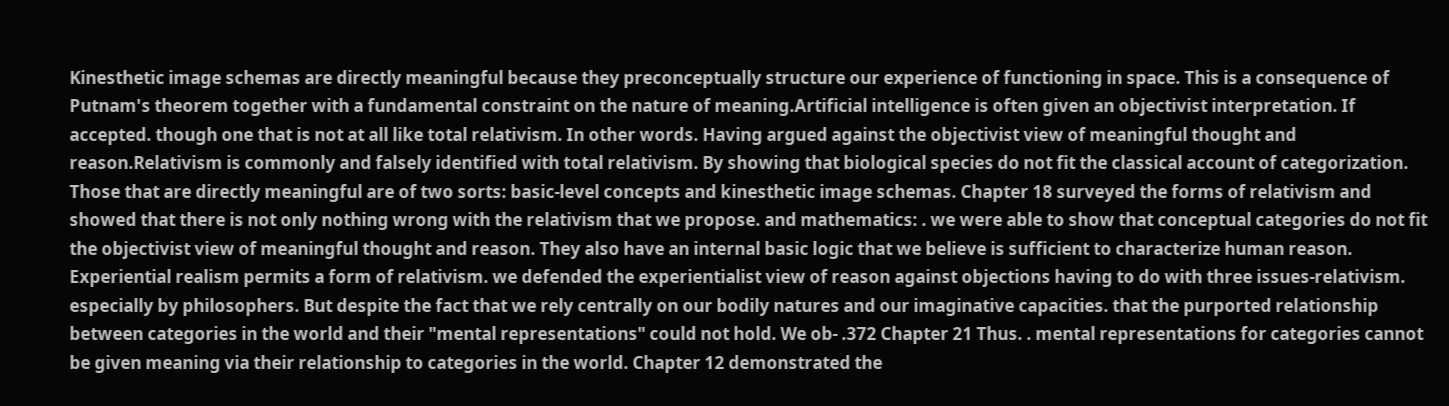Kinesthetic image schemas are directly meaningful because they preconceptually structure our experience of functioning in space. This is a consequence of Putnam's theorem together with a fundamental constraint on the nature of meaning.Artificial intelligence is often given an objectivist interpretation. If accepted. though one that is not at all like total relativism. In other words. Having argued against the objectivist view of meaningful thought and reason.Relativism is commonly and falsely identified with total relativism. By showing that biological species do not fit the classical account of categorization. Those that are directly meaningful are of two sorts: basic-level concepts and kinesthetic image schemas. Chapter 18 surveyed the forms of relativism and showed that there is not only nothing wrong with the relativism that we propose. and mathematics: . we were able to show that conceptual categories do not fit the objectivist view of meaningful thought and reason. They also have an internal basic logic that we believe is sufficient to characterize human reason. Experiential realism permits a form of relativism. we defended the experientialist view of reason against objections having to do with three issues-relativism. especially by philosophers. But despite the fact that we rely centrally on our bodily natures and our imaginative capacities. that the purported relationship between categories in the world and their "mental representations" could not hold. We ob- .372 Chapter 21 Thus. . mental representations for categories cannot be given meaning via their relationship to categories in the world. Chapter 12 demonstrated the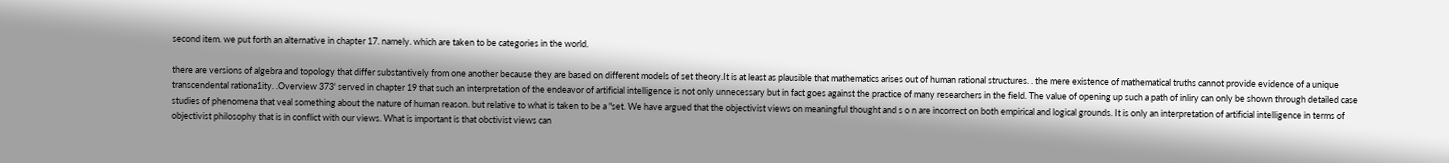second item. we put forth an alternative in chapter 17. namely. which are taken to be categories in the world.

there are versions of algebra and topology that differ substantively from one another because they are based on different models of set theory.It is at least as plausible that mathematics arises out of human rational structures. . the mere existence of mathematical truths cannot provide evidence of a unique transcendental rationa1ity. .Overview 373' served in chapter 19 that such an interpretation of the endeavor of artificial intelligence is not only unnecessary but in fact goes against the practice of many researchers in the field. The value of opening up such a path of inliry can only be shown through detailed case studies of phenomena that veal something about the nature of human reason. but relative to what is taken to be a "set. We have argued that the objectivist views on meaningful thought and s o n are incorrect on both empirical and logical grounds. It is only an interpretation of artificial intelligence in terms of objectivist philosophy that is in conflict with our views. What is important is that obctivist views can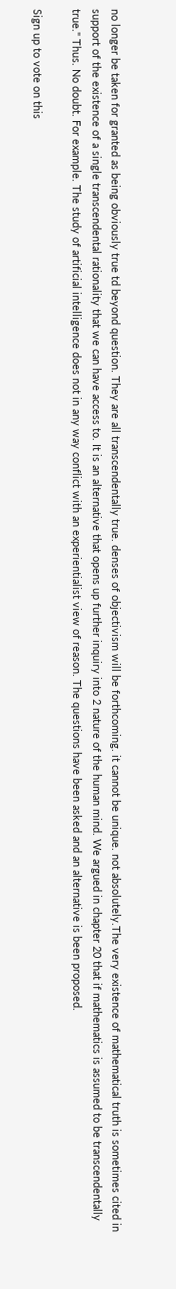no longer be taken for granted as being obviously true td beyond question. They are all transcendentally true. denses of objectivism will be forthcoming. it cannot be unique. not absolutely.The very existence of mathematical truth is sometimes cited in support of the existence of a single transcendental rationality that we can have access to. It is an alternative that opens up further inquiry into 2 nature of the human mind. We argued in chapter 20 that if mathematics is assumed to be transcendentally true." Thus. No doubt. For example. The study of artificial intelligence does not in any way conflict with an experientialist view of reason. The questions have been asked and an alternative is been proposed.

Sign up to vote on this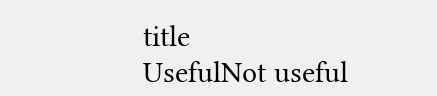title
UsefulNot useful